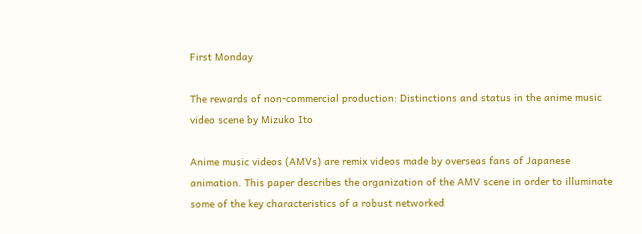First Monday

The rewards of non-commercial production: Distinctions and status in the anime music video scene by Mizuko Ito

Anime music videos (AMVs) are remix videos made by overseas fans of Japanese animation. This paper describes the organization of the AMV scene in order to illuminate some of the key characteristics of a robust networked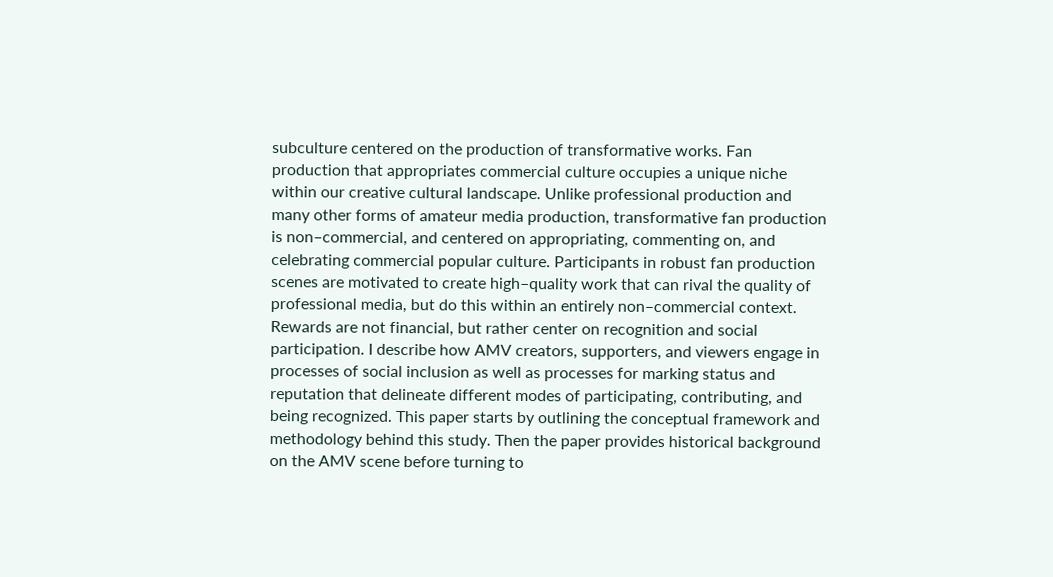subculture centered on the production of transformative works. Fan production that appropriates commercial culture occupies a unique niche within our creative cultural landscape. Unlike professional production and many other forms of amateur media production, transformative fan production is non–commercial, and centered on appropriating, commenting on, and celebrating commercial popular culture. Participants in robust fan production scenes are motivated to create high–quality work that can rival the quality of professional media, but do this within an entirely non–commercial context. Rewards are not financial, but rather center on recognition and social participation. I describe how AMV creators, supporters, and viewers engage in processes of social inclusion as well as processes for marking status and reputation that delineate different modes of participating, contributing, and being recognized. This paper starts by outlining the conceptual framework and methodology behind this study. Then the paper provides historical background on the AMV scene before turning to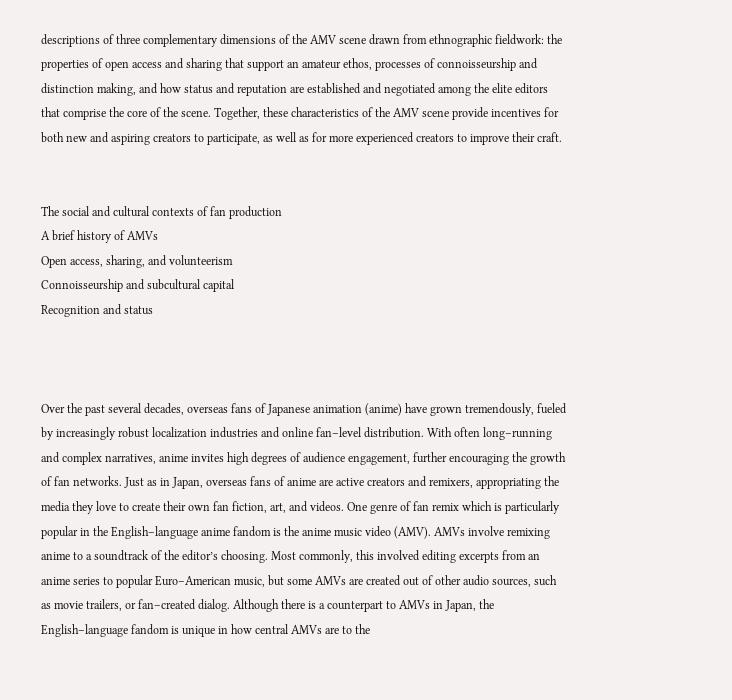descriptions of three complementary dimensions of the AMV scene drawn from ethnographic fieldwork: the properties of open access and sharing that support an amateur ethos, processes of connoisseurship and distinction making, and how status and reputation are established and negotiated among the elite editors that comprise the core of the scene. Together, these characteristics of the AMV scene provide incentives for both new and aspiring creators to participate, as well as for more experienced creators to improve their craft.


The social and cultural contexts of fan production
A brief history of AMVs
Open access, sharing, and volunteerism
Connoisseurship and subcultural capital
Recognition and status



Over the past several decades, overseas fans of Japanese animation (anime) have grown tremendously, fueled by increasingly robust localization industries and online fan–level distribution. With often long–running and complex narratives, anime invites high degrees of audience engagement, further encouraging the growth of fan networks. Just as in Japan, overseas fans of anime are active creators and remixers, appropriating the media they love to create their own fan fiction, art, and videos. One genre of fan remix which is particularly popular in the English–language anime fandom is the anime music video (AMV). AMVs involve remixing anime to a soundtrack of the editor’s choosing. Most commonly, this involved editing excerpts from an anime series to popular Euro–American music, but some AMVs are created out of other audio sources, such as movie trailers, or fan–created dialog. Although there is a counterpart to AMVs in Japan, the English–language fandom is unique in how central AMVs are to the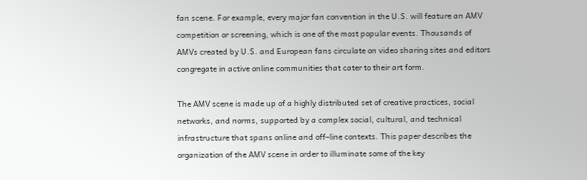fan scene. For example, every major fan convention in the U.S. will feature an AMV competition or screening, which is one of the most popular events. Thousands of AMVs created by U.S. and European fans circulate on video sharing sites and editors congregate in active online communities that cater to their art form.

The AMV scene is made up of a highly distributed set of creative practices, social networks, and norms, supported by a complex social, cultural, and technical infrastructure that spans online and off–line contexts. This paper describes the organization of the AMV scene in order to illuminate some of the key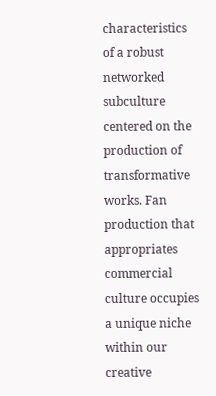characteristics of a robust networked subculture centered on the production of transformative works. Fan production that appropriates commercial culture occupies a unique niche within our creative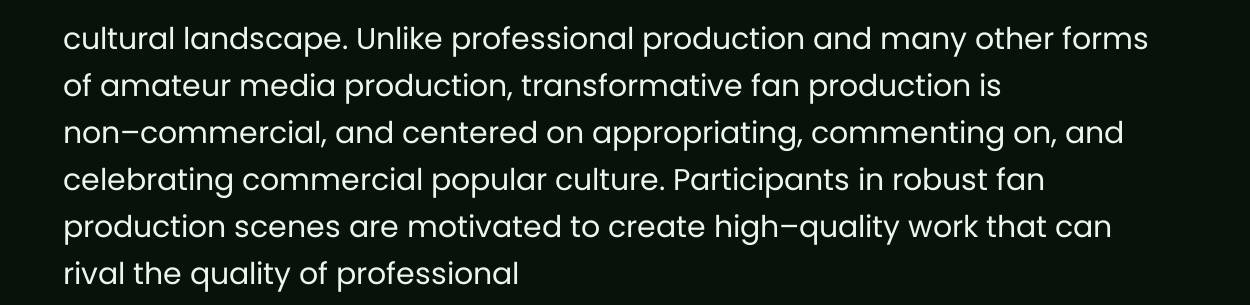cultural landscape. Unlike professional production and many other forms of amateur media production, transformative fan production is non–commercial, and centered on appropriating, commenting on, and celebrating commercial popular culture. Participants in robust fan production scenes are motivated to create high–quality work that can rival the quality of professional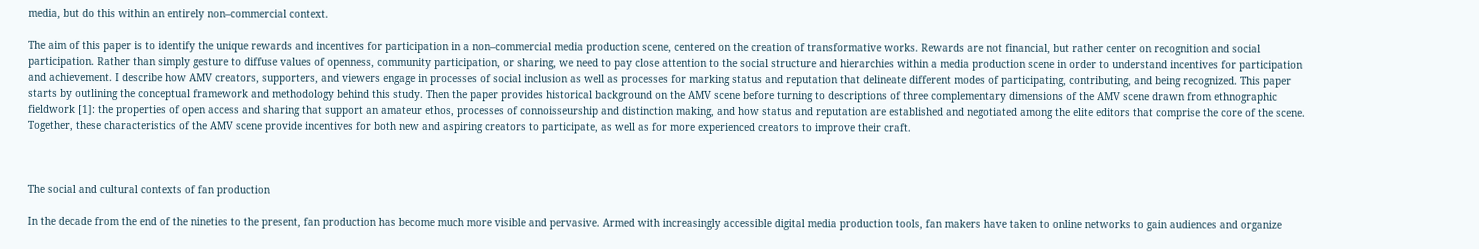media, but do this within an entirely non–commercial context.

The aim of this paper is to identify the unique rewards and incentives for participation in a non–commercial media production scene, centered on the creation of transformative works. Rewards are not financial, but rather center on recognition and social participation. Rather than simply gesture to diffuse values of openness, community participation, or sharing, we need to pay close attention to the social structure and hierarchies within a media production scene in order to understand incentives for participation and achievement. I describe how AMV creators, supporters, and viewers engage in processes of social inclusion as well as processes for marking status and reputation that delineate different modes of participating, contributing, and being recognized. This paper starts by outlining the conceptual framework and methodology behind this study. Then the paper provides historical background on the AMV scene before turning to descriptions of three complementary dimensions of the AMV scene drawn from ethnographic fieldwork [1]: the properties of open access and sharing that support an amateur ethos, processes of connoisseurship and distinction making, and how status and reputation are established and negotiated among the elite editors that comprise the core of the scene. Together, these characteristics of the AMV scene provide incentives for both new and aspiring creators to participate, as well as for more experienced creators to improve their craft.



The social and cultural contexts of fan production

In the decade from the end of the nineties to the present, fan production has become much more visible and pervasive. Armed with increasingly accessible digital media production tools, fan makers have taken to online networks to gain audiences and organize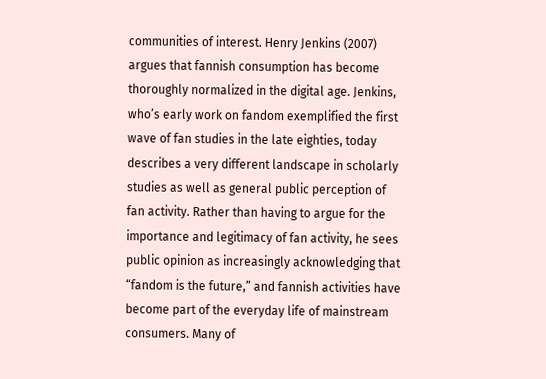communities of interest. Henry Jenkins (2007) argues that fannish consumption has become thoroughly normalized in the digital age. Jenkins, who’s early work on fandom exemplified the first wave of fan studies in the late eighties, today describes a very different landscape in scholarly studies as well as general public perception of fan activity. Rather than having to argue for the importance and legitimacy of fan activity, he sees public opinion as increasingly acknowledging that “fandom is the future,” and fannish activities have become part of the everyday life of mainstream consumers. Many of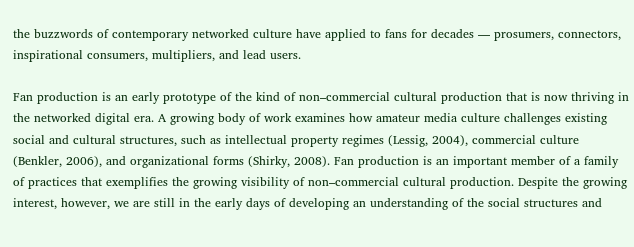the buzzwords of contemporary networked culture have applied to fans for decades — prosumers, connectors, inspirational consumers, multipliers, and lead users.

Fan production is an early prototype of the kind of non–commercial cultural production that is now thriving in the networked digital era. A growing body of work examines how amateur media culture challenges existing social and cultural structures, such as intellectual property regimes (Lessig, 2004), commercial culture (Benkler, 2006), and organizational forms (Shirky, 2008). Fan production is an important member of a family of practices that exemplifies the growing visibility of non–commercial cultural production. Despite the growing interest, however, we are still in the early days of developing an understanding of the social structures and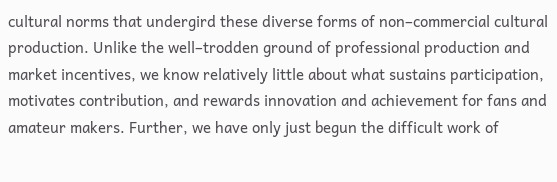cultural norms that undergird these diverse forms of non–commercial cultural production. Unlike the well–trodden ground of professional production and market incentives, we know relatively little about what sustains participation, motivates contribution, and rewards innovation and achievement for fans and amateur makers. Further, we have only just begun the difficult work of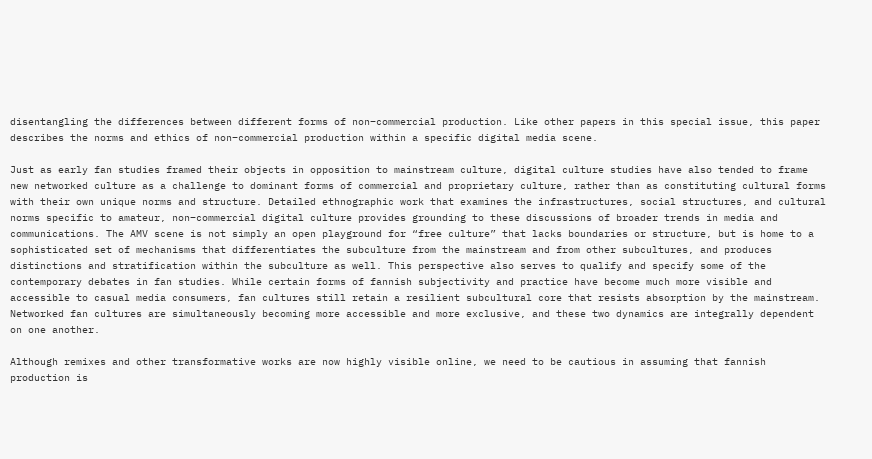disentangling the differences between different forms of non–commercial production. Like other papers in this special issue, this paper describes the norms and ethics of non–commercial production within a specific digital media scene.

Just as early fan studies framed their objects in opposition to mainstream culture, digital culture studies have also tended to frame new networked culture as a challenge to dominant forms of commercial and proprietary culture, rather than as constituting cultural forms with their own unique norms and structure. Detailed ethnographic work that examines the infrastructures, social structures, and cultural norms specific to amateur, non–commercial digital culture provides grounding to these discussions of broader trends in media and communications. The AMV scene is not simply an open playground for “free culture” that lacks boundaries or structure, but is home to a sophisticated set of mechanisms that differentiates the subculture from the mainstream and from other subcultures, and produces distinctions and stratification within the subculture as well. This perspective also serves to qualify and specify some of the contemporary debates in fan studies. While certain forms of fannish subjectivity and practice have become much more visible and accessible to casual media consumers, fan cultures still retain a resilient subcultural core that resists absorption by the mainstream. Networked fan cultures are simultaneously becoming more accessible and more exclusive, and these two dynamics are integrally dependent on one another.

Although remixes and other transformative works are now highly visible online, we need to be cautious in assuming that fannish production is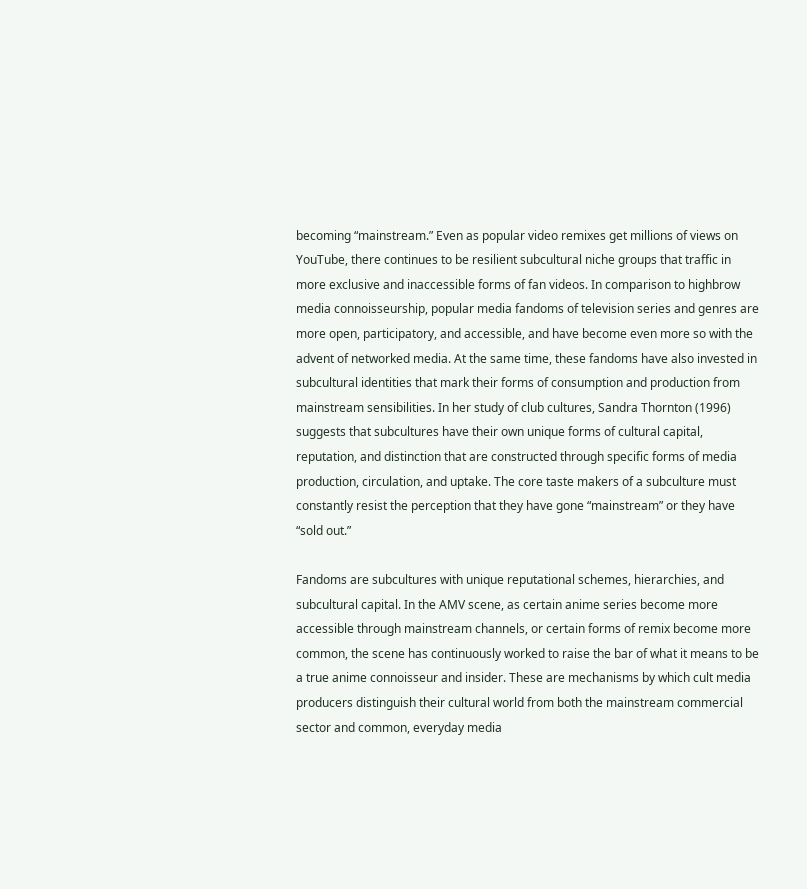becoming “mainstream.” Even as popular video remixes get millions of views on YouTube, there continues to be resilient subcultural niche groups that traffic in more exclusive and inaccessible forms of fan videos. In comparison to highbrow media connoisseurship, popular media fandoms of television series and genres are more open, participatory, and accessible, and have become even more so with the advent of networked media. At the same time, these fandoms have also invested in subcultural identities that mark their forms of consumption and production from mainstream sensibilities. In her study of club cultures, Sandra Thornton (1996) suggests that subcultures have their own unique forms of cultural capital, reputation, and distinction that are constructed through specific forms of media production, circulation, and uptake. The core taste makers of a subculture must constantly resist the perception that they have gone “mainstream” or they have “sold out.”

Fandoms are subcultures with unique reputational schemes, hierarchies, and subcultural capital. In the AMV scene, as certain anime series become more accessible through mainstream channels, or certain forms of remix become more common, the scene has continuously worked to raise the bar of what it means to be a true anime connoisseur and insider. These are mechanisms by which cult media producers distinguish their cultural world from both the mainstream commercial sector and common, everyday media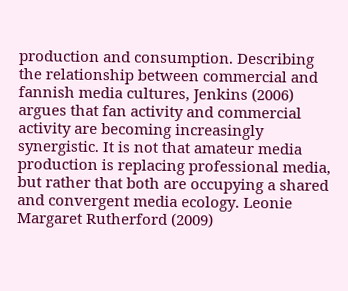production and consumption. Describing the relationship between commercial and fannish media cultures, Jenkins (2006) argues that fan activity and commercial activity are becoming increasingly synergistic. It is not that amateur media production is replacing professional media, but rather that both are occupying a shared and convergent media ecology. Leonie Margaret Rutherford (2009)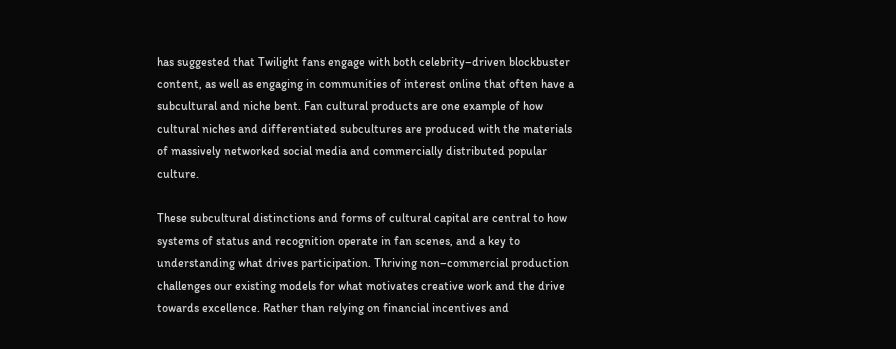has suggested that Twilight fans engage with both celebrity–driven blockbuster content, as well as engaging in communities of interest online that often have a subcultural and niche bent. Fan cultural products are one example of how cultural niches and differentiated subcultures are produced with the materials of massively networked social media and commercially distributed popular culture.

These subcultural distinctions and forms of cultural capital are central to how systems of status and recognition operate in fan scenes, and a key to understanding what drives participation. Thriving non–commercial production challenges our existing models for what motivates creative work and the drive towards excellence. Rather than relying on financial incentives and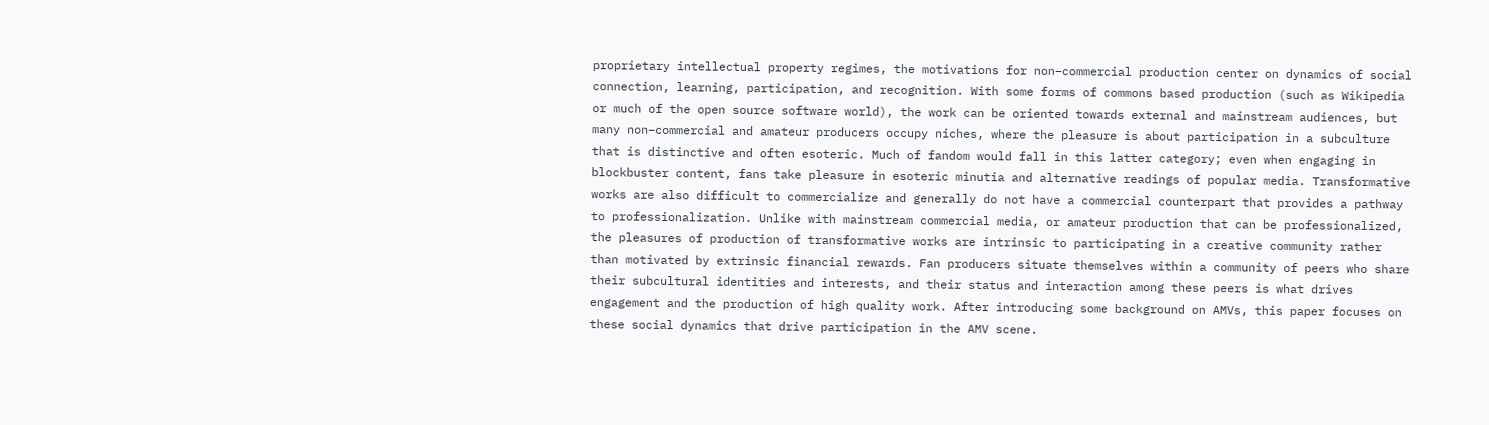proprietary intellectual property regimes, the motivations for non–commercial production center on dynamics of social connection, learning, participation, and recognition. With some forms of commons based production (such as Wikipedia or much of the open source software world), the work can be oriented towards external and mainstream audiences, but many non–commercial and amateur producers occupy niches, where the pleasure is about participation in a subculture that is distinctive and often esoteric. Much of fandom would fall in this latter category; even when engaging in blockbuster content, fans take pleasure in esoteric minutia and alternative readings of popular media. Transformative works are also difficult to commercialize and generally do not have a commercial counterpart that provides a pathway to professionalization. Unlike with mainstream commercial media, or amateur production that can be professionalized, the pleasures of production of transformative works are intrinsic to participating in a creative community rather than motivated by extrinsic financial rewards. Fan producers situate themselves within a community of peers who share their subcultural identities and interests, and their status and interaction among these peers is what drives engagement and the production of high quality work. After introducing some background on AMVs, this paper focuses on these social dynamics that drive participation in the AMV scene.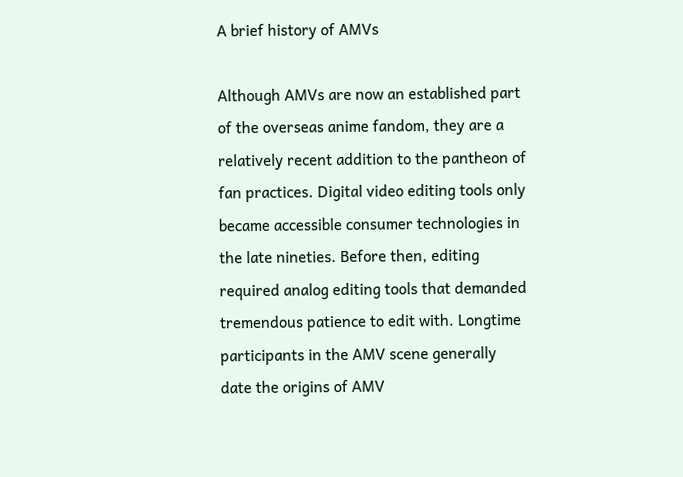A brief history of AMVs

Although AMVs are now an established part of the overseas anime fandom, they are a relatively recent addition to the pantheon of fan practices. Digital video editing tools only became accessible consumer technologies in the late nineties. Before then, editing required analog editing tools that demanded tremendous patience to edit with. Longtime participants in the AMV scene generally date the origins of AMV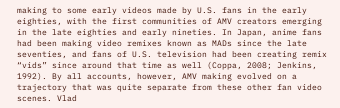making to some early videos made by U.S. fans in the early eighties, with the first communities of AMV creators emerging in the late eighties and early nineties. In Japan, anime fans had been making video remixes known as MADs since the late seventies, and fans of U.S. television had been creating remix “vids” since around that time as well (Coppa, 2008; Jenkins, 1992). By all accounts, however, AMV making evolved on a trajectory that was quite separate from these other fan video scenes. Vlad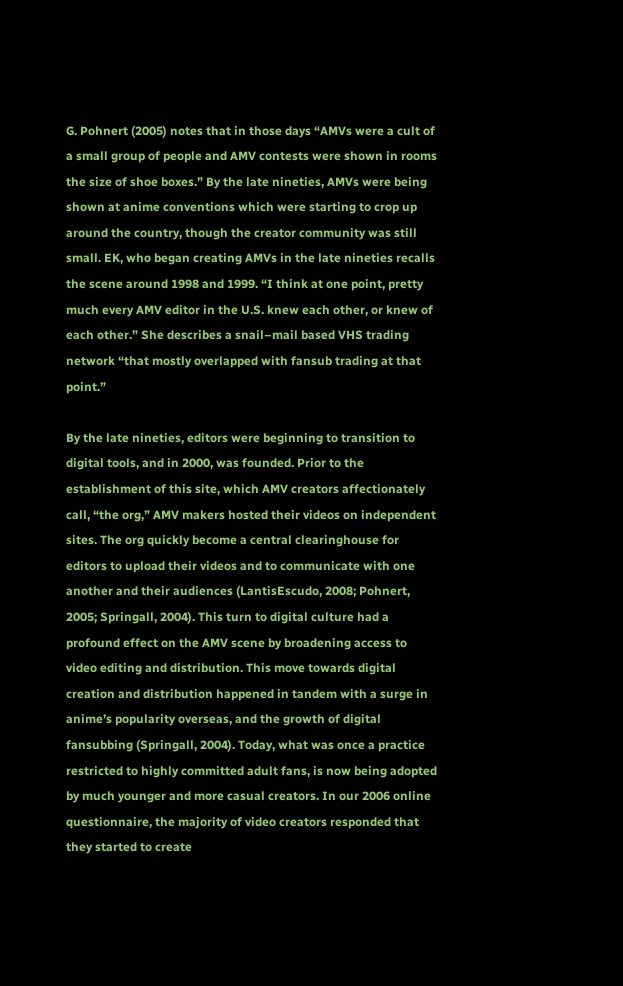G. Pohnert (2005) notes that in those days “AMVs were a cult of a small group of people and AMV contests were shown in rooms the size of shoe boxes.” By the late nineties, AMVs were being shown at anime conventions which were starting to crop up around the country, though the creator community was still small. EK, who began creating AMVs in the late nineties recalls the scene around 1998 and 1999. “I think at one point, pretty much every AMV editor in the U.S. knew each other, or knew of each other.” She describes a snail–mail based VHS trading network “that mostly overlapped with fansub trading at that point.”

By the late nineties, editors were beginning to transition to digital tools, and in 2000, was founded. Prior to the establishment of this site, which AMV creators affectionately call, “the org,” AMV makers hosted their videos on independent sites. The org quickly become a central clearinghouse for editors to upload their videos and to communicate with one another and their audiences (LantisEscudo, 2008; Pohnert, 2005; Springall, 2004). This turn to digital culture had a profound effect on the AMV scene by broadening access to video editing and distribution. This move towards digital creation and distribution happened in tandem with a surge in anime’s popularity overseas, and the growth of digital fansubbing (Springall, 2004). Today, what was once a practice restricted to highly committed adult fans, is now being adopted by much younger and more casual creators. In our 2006 online questionnaire, the majority of video creators responded that they started to create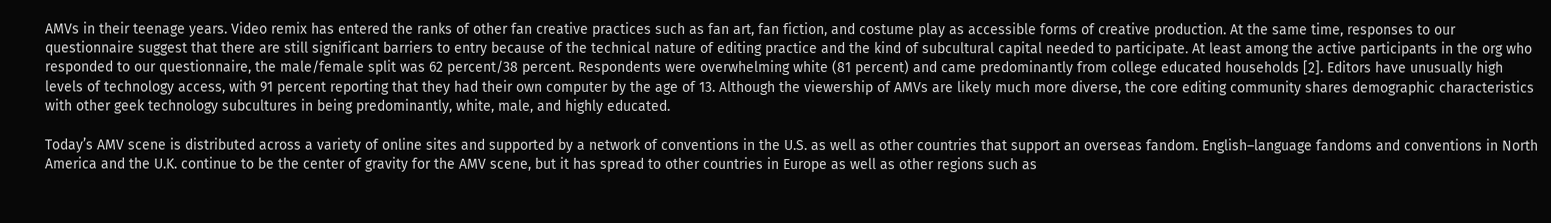AMVs in their teenage years. Video remix has entered the ranks of other fan creative practices such as fan art, fan fiction, and costume play as accessible forms of creative production. At the same time, responses to our questionnaire suggest that there are still significant barriers to entry because of the technical nature of editing practice and the kind of subcultural capital needed to participate. At least among the active participants in the org who responded to our questionnaire, the male/female split was 62 percent/38 percent. Respondents were overwhelming white (81 percent) and came predominantly from college educated households [2]. Editors have unusually high levels of technology access, with 91 percent reporting that they had their own computer by the age of 13. Although the viewership of AMVs are likely much more diverse, the core editing community shares demographic characteristics with other geek technology subcultures in being predominantly, white, male, and highly educated.

Today’s AMV scene is distributed across a variety of online sites and supported by a network of conventions in the U.S. as well as other countries that support an overseas fandom. English–language fandoms and conventions in North America and the U.K. continue to be the center of gravity for the AMV scene, but it has spread to other countries in Europe as well as other regions such as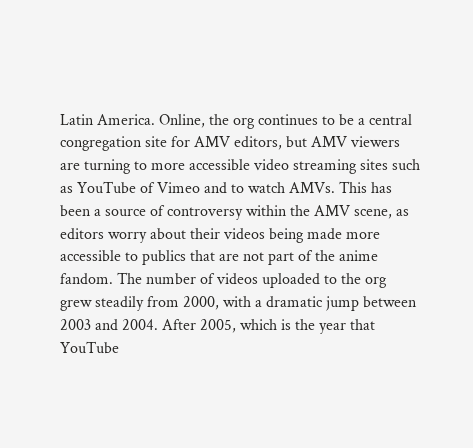Latin America. Online, the org continues to be a central congregation site for AMV editors, but AMV viewers are turning to more accessible video streaming sites such as YouTube of Vimeo and to watch AMVs. This has been a source of controversy within the AMV scene, as editors worry about their videos being made more accessible to publics that are not part of the anime fandom. The number of videos uploaded to the org grew steadily from 2000, with a dramatic jump between 2003 and 2004. After 2005, which is the year that YouTube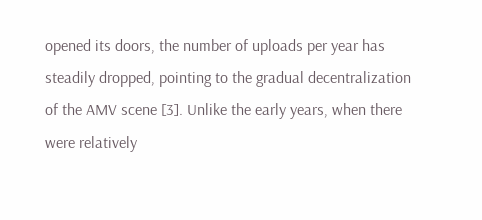opened its doors, the number of uploads per year has steadily dropped, pointing to the gradual decentralization of the AMV scene [3]. Unlike the early years, when there were relatively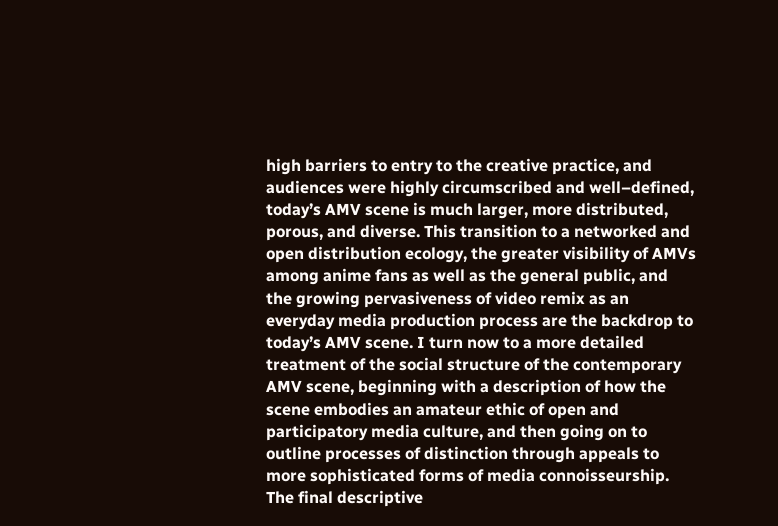high barriers to entry to the creative practice, and audiences were highly circumscribed and well–defined, today’s AMV scene is much larger, more distributed, porous, and diverse. This transition to a networked and open distribution ecology, the greater visibility of AMVs among anime fans as well as the general public, and the growing pervasiveness of video remix as an everyday media production process are the backdrop to today’s AMV scene. I turn now to a more detailed treatment of the social structure of the contemporary AMV scene, beginning with a description of how the scene embodies an amateur ethic of open and participatory media culture, and then going on to outline processes of distinction through appeals to more sophisticated forms of media connoisseurship. The final descriptive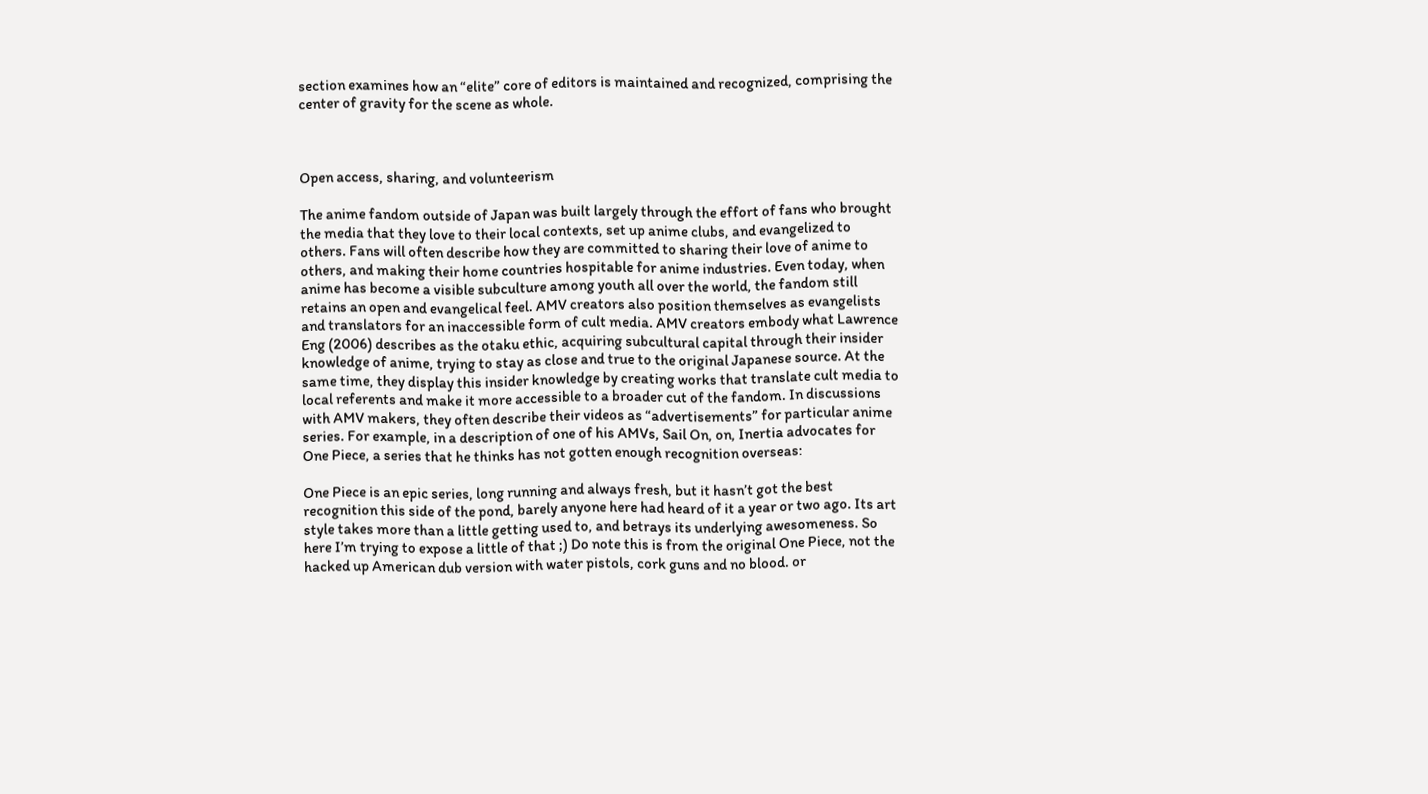section examines how an “elite” core of editors is maintained and recognized, comprising the center of gravity for the scene as whole.



Open access, sharing, and volunteerism

The anime fandom outside of Japan was built largely through the effort of fans who brought the media that they love to their local contexts, set up anime clubs, and evangelized to others. Fans will often describe how they are committed to sharing their love of anime to others, and making their home countries hospitable for anime industries. Even today, when anime has become a visible subculture among youth all over the world, the fandom still retains an open and evangelical feel. AMV creators also position themselves as evangelists and translators for an inaccessible form of cult media. AMV creators embody what Lawrence Eng (2006) describes as the otaku ethic, acquiring subcultural capital through their insider knowledge of anime, trying to stay as close and true to the original Japanese source. At the same time, they display this insider knowledge by creating works that translate cult media to local referents and make it more accessible to a broader cut of the fandom. In discussions with AMV makers, they often describe their videos as “advertisements” for particular anime series. For example, in a description of one of his AMVs, Sail On, on, Inertia advocates for One Piece, a series that he thinks has not gotten enough recognition overseas:

One Piece is an epic series, long running and always fresh, but it hasn’t got the best recognition this side of the pond, barely anyone here had heard of it a year or two ago. Its art style takes more than a little getting used to, and betrays its underlying awesomeness. So here I’m trying to expose a little of that ;) Do note this is from the original One Piece, not the hacked up American dub version with water pistols, cork guns and no blood. or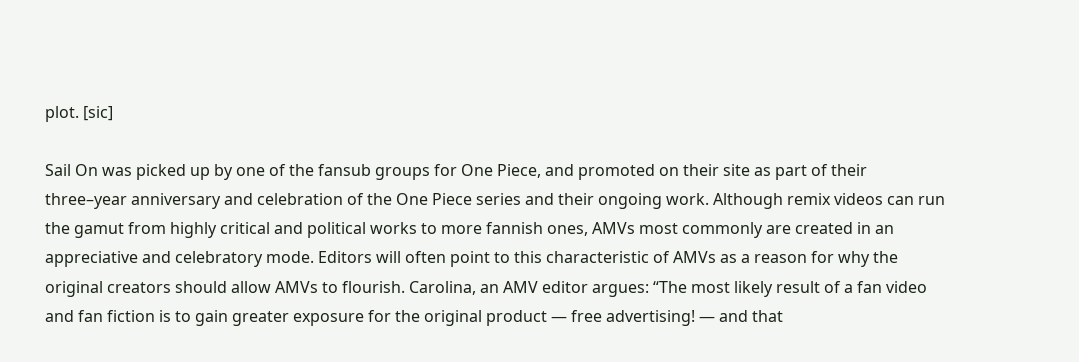plot. [sic]

Sail On was picked up by one of the fansub groups for One Piece, and promoted on their site as part of their three–year anniversary and celebration of the One Piece series and their ongoing work. Although remix videos can run the gamut from highly critical and political works to more fannish ones, AMVs most commonly are created in an appreciative and celebratory mode. Editors will often point to this characteristic of AMVs as a reason for why the original creators should allow AMVs to flourish. Carolina, an AMV editor argues: “The most likely result of a fan video and fan fiction is to gain greater exposure for the original product — free advertising! — and that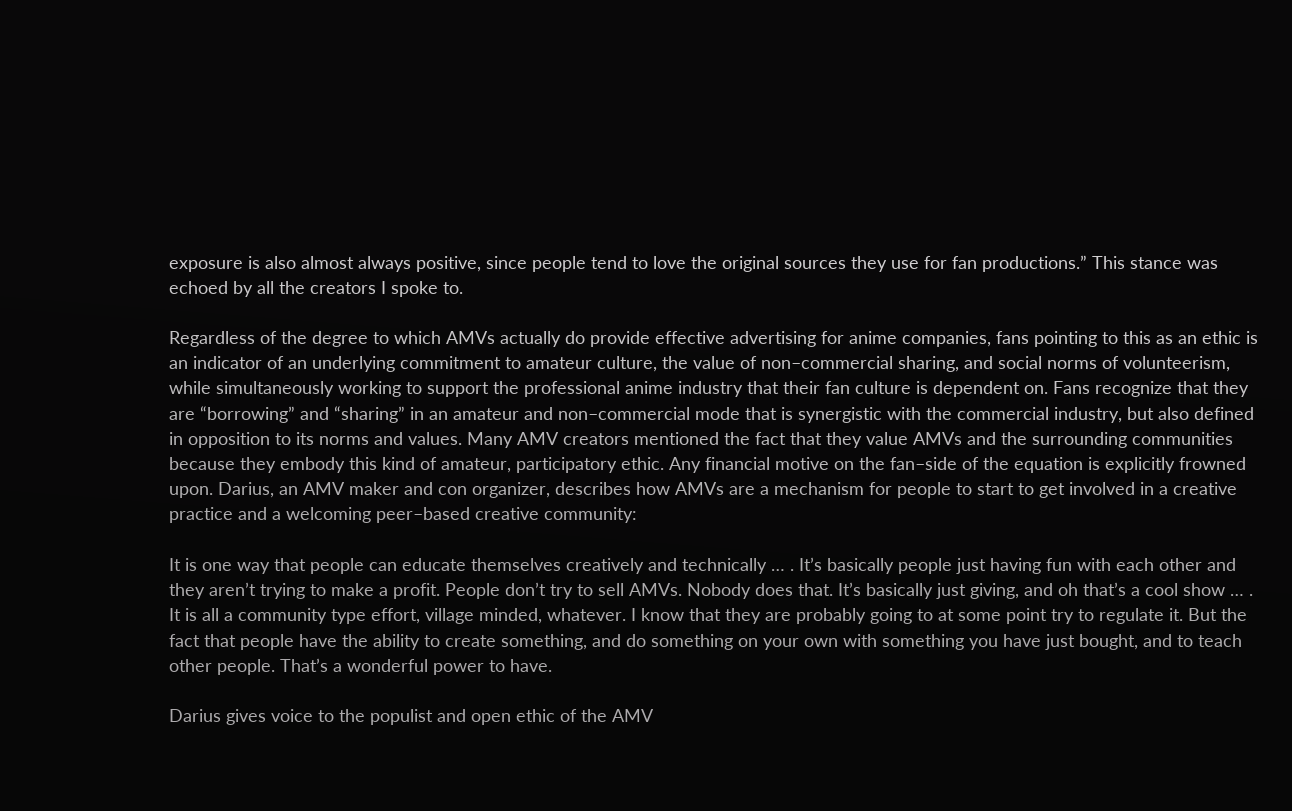exposure is also almost always positive, since people tend to love the original sources they use for fan productions.” This stance was echoed by all the creators I spoke to.

Regardless of the degree to which AMVs actually do provide effective advertising for anime companies, fans pointing to this as an ethic is an indicator of an underlying commitment to amateur culture, the value of non–commercial sharing, and social norms of volunteerism, while simultaneously working to support the professional anime industry that their fan culture is dependent on. Fans recognize that they are “borrowing” and “sharing” in an amateur and non–commercial mode that is synergistic with the commercial industry, but also defined in opposition to its norms and values. Many AMV creators mentioned the fact that they value AMVs and the surrounding communities because they embody this kind of amateur, participatory ethic. Any financial motive on the fan–side of the equation is explicitly frowned upon. Darius, an AMV maker and con organizer, describes how AMVs are a mechanism for people to start to get involved in a creative practice and a welcoming peer–based creative community:

It is one way that people can educate themselves creatively and technically … . It’s basically people just having fun with each other and they aren’t trying to make a profit. People don’t try to sell AMVs. Nobody does that. It’s basically just giving, and oh that’s a cool show … . It is all a community type effort, village minded, whatever. I know that they are probably going to at some point try to regulate it. But the fact that people have the ability to create something, and do something on your own with something you have just bought, and to teach other people. That’s a wonderful power to have.

Darius gives voice to the populist and open ethic of the AMV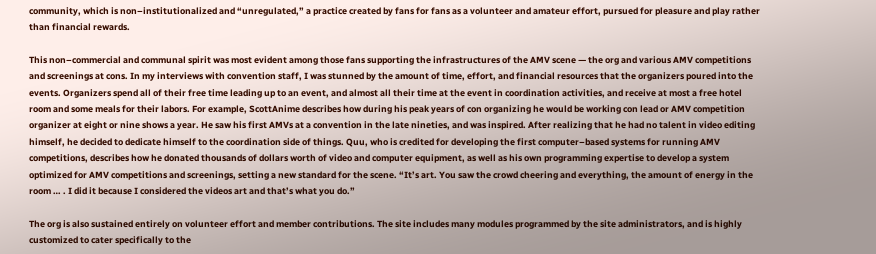community, which is non–institutionalized and “unregulated,” a practice created by fans for fans as a volunteer and amateur effort, pursued for pleasure and play rather than financial rewards.

This non–commercial and communal spirit was most evident among those fans supporting the infrastructures of the AMV scene — the org and various AMV competitions and screenings at cons. In my interviews with convention staff, I was stunned by the amount of time, effort, and financial resources that the organizers poured into the events. Organizers spend all of their free time leading up to an event, and almost all their time at the event in coordination activities, and receive at most a free hotel room and some meals for their labors. For example, ScottAnime describes how during his peak years of con organizing he would be working con lead or AMV competition organizer at eight or nine shows a year. He saw his first AMVs at a convention in the late nineties, and was inspired. After realizing that he had no talent in video editing himself, he decided to dedicate himself to the coordination side of things. Quu, who is credited for developing the first computer–based systems for running AMV competitions, describes how he donated thousands of dollars worth of video and computer equipment, as well as his own programming expertise to develop a system optimized for AMV competitions and screenings, setting a new standard for the scene. “It’s art. You saw the crowd cheering and everything, the amount of energy in the room … . I did it because I considered the videos art and that’s what you do.”

The org is also sustained entirely on volunteer effort and member contributions. The site includes many modules programmed by the site administrators, and is highly customized to cater specifically to the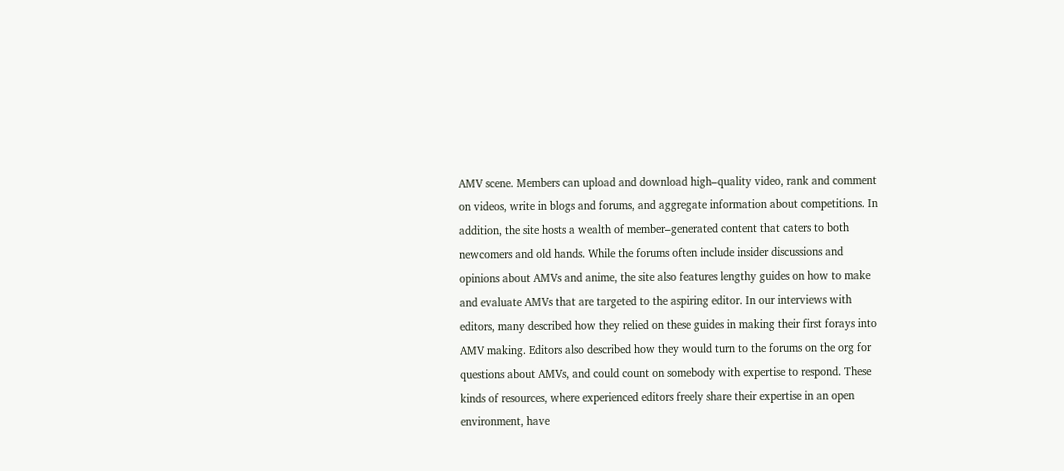AMV scene. Members can upload and download high–quality video, rank and comment on videos, write in blogs and forums, and aggregate information about competitions. In addition, the site hosts a wealth of member–generated content that caters to both newcomers and old hands. While the forums often include insider discussions and opinions about AMVs and anime, the site also features lengthy guides on how to make and evaluate AMVs that are targeted to the aspiring editor. In our interviews with editors, many described how they relied on these guides in making their first forays into AMV making. Editors also described how they would turn to the forums on the org for questions about AMVs, and could count on somebody with expertise to respond. These kinds of resources, where experienced editors freely share their expertise in an open environment, have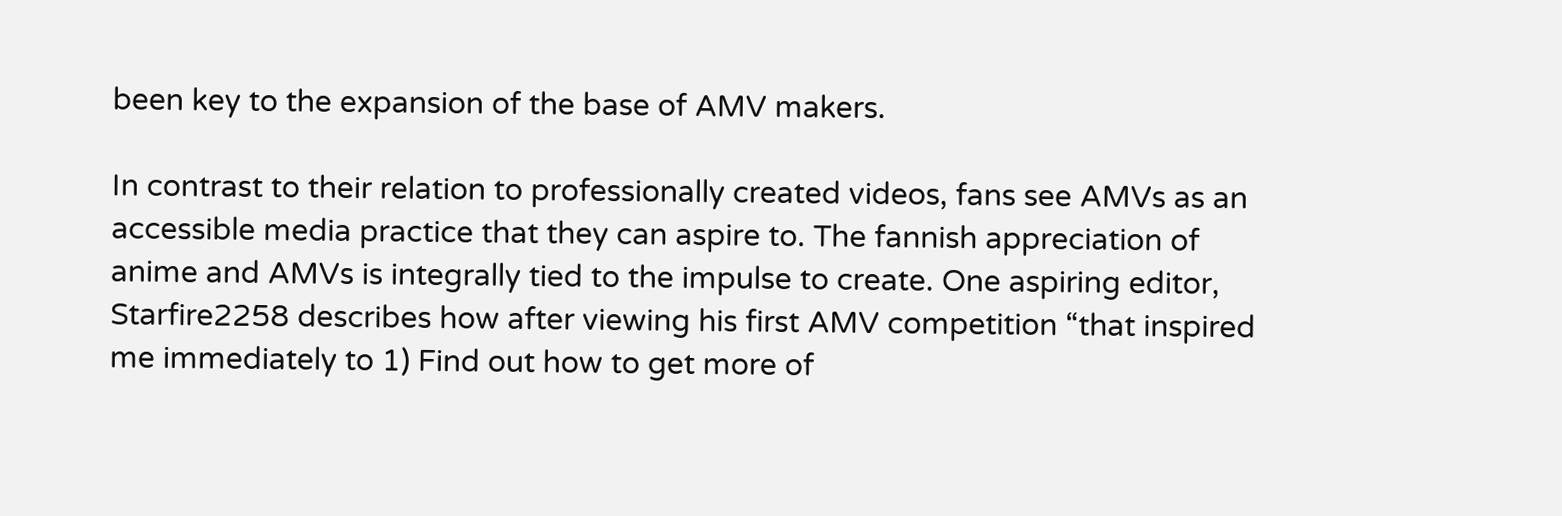been key to the expansion of the base of AMV makers.

In contrast to their relation to professionally created videos, fans see AMVs as an accessible media practice that they can aspire to. The fannish appreciation of anime and AMVs is integrally tied to the impulse to create. One aspiring editor, Starfire2258 describes how after viewing his first AMV competition “that inspired me immediately to 1) Find out how to get more of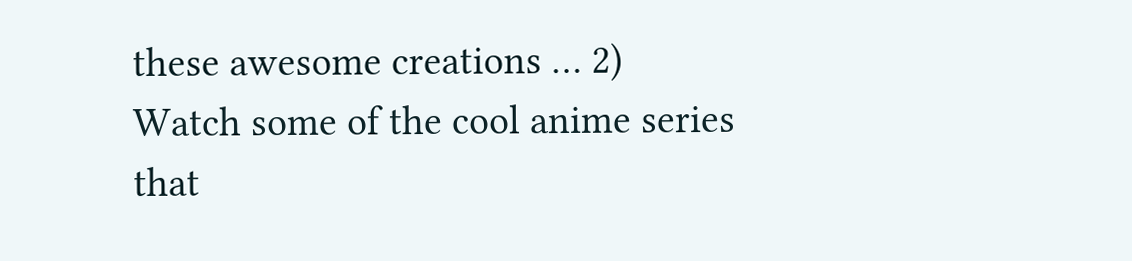these awesome creations … 2) Watch some of the cool anime series that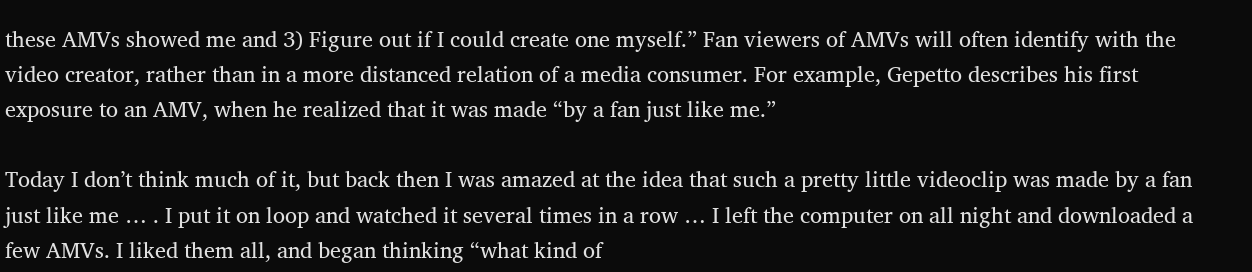these AMVs showed me and 3) Figure out if I could create one myself.” Fan viewers of AMVs will often identify with the video creator, rather than in a more distanced relation of a media consumer. For example, Gepetto describes his first exposure to an AMV, when he realized that it was made “by a fan just like me.”

Today I don’t think much of it, but back then I was amazed at the idea that such a pretty little videoclip was made by a fan just like me … . I put it on loop and watched it several times in a row … I left the computer on all night and downloaded a few AMVs. I liked them all, and began thinking “what kind of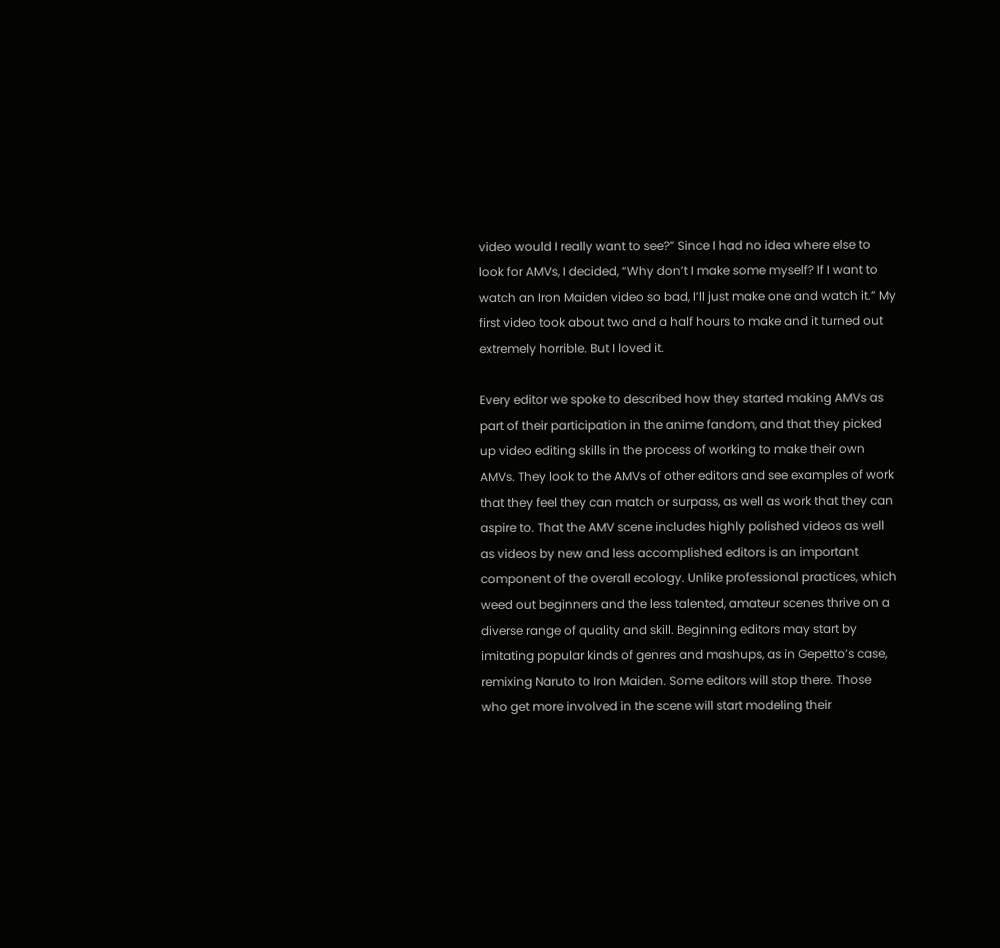video would I really want to see?” Since I had no idea where else to look for AMVs, I decided, “Why don’t I make some myself? If I want to watch an Iron Maiden video so bad, I’ll just make one and watch it.” My first video took about two and a half hours to make and it turned out extremely horrible. But I loved it.

Every editor we spoke to described how they started making AMVs as part of their participation in the anime fandom, and that they picked up video editing skills in the process of working to make their own AMVs. They look to the AMVs of other editors and see examples of work that they feel they can match or surpass, as well as work that they can aspire to. That the AMV scene includes highly polished videos as well as videos by new and less accomplished editors is an important component of the overall ecology. Unlike professional practices, which weed out beginners and the less talented, amateur scenes thrive on a diverse range of quality and skill. Beginning editors may start by imitating popular kinds of genres and mashups, as in Gepetto’s case, remixing Naruto to Iron Maiden. Some editors will stop there. Those who get more involved in the scene will start modeling their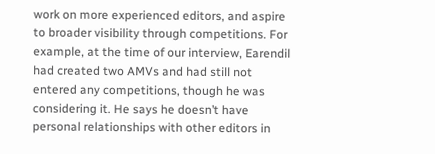work on more experienced editors, and aspire to broader visibility through competitions. For example, at the time of our interview, Earendil had created two AMVs and had still not entered any competitions, though he was considering it. He says he doesn’t have personal relationships with other editors in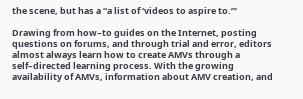the scene, but has a “a list of ‘videos to aspire to.’”

Drawing from how–to guides on the Internet, posting questions on forums, and through trial and error, editors almost always learn how to create AMVs through a self–directed learning process. With the growing availability of AMVs, information about AMV creation, and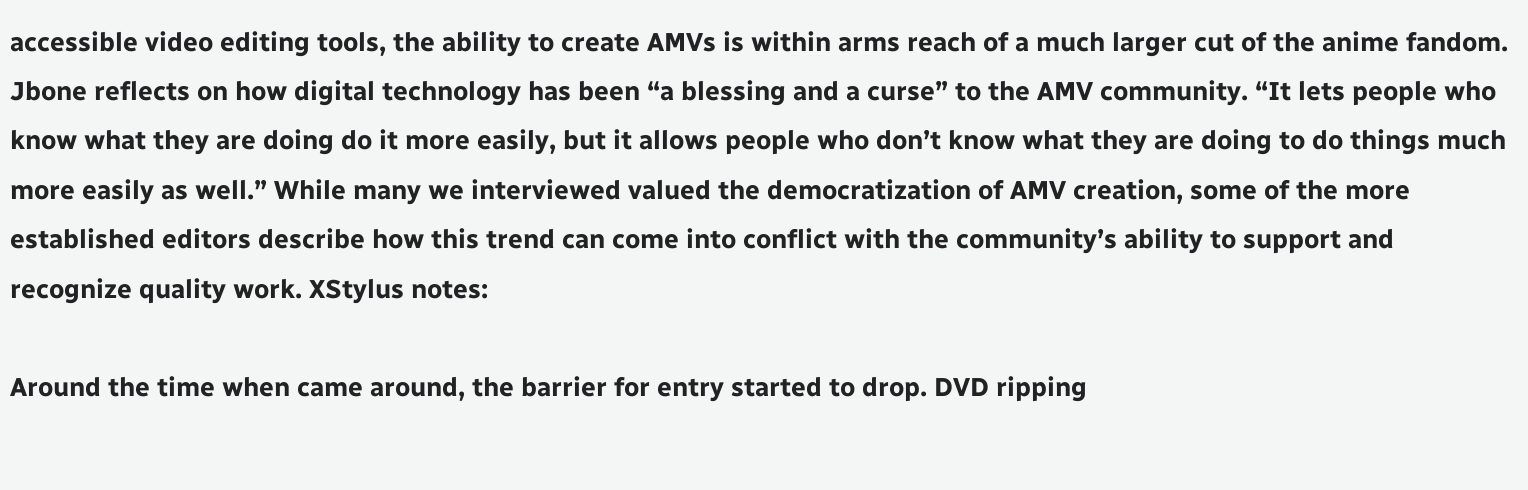accessible video editing tools, the ability to create AMVs is within arms reach of a much larger cut of the anime fandom. Jbone reflects on how digital technology has been “a blessing and a curse” to the AMV community. “It lets people who know what they are doing do it more easily, but it allows people who don’t know what they are doing to do things much more easily as well.” While many we interviewed valued the democratization of AMV creation, some of the more established editors describe how this trend can come into conflict with the community’s ability to support and recognize quality work. XStylus notes:

Around the time when came around, the barrier for entry started to drop. DVD ripping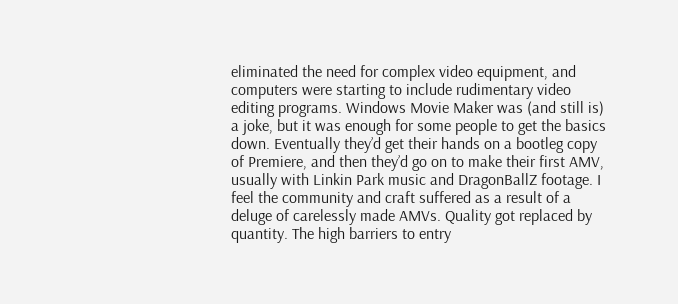eliminated the need for complex video equipment, and computers were starting to include rudimentary video editing programs. Windows Movie Maker was (and still is) a joke, but it was enough for some people to get the basics down. Eventually they’d get their hands on a bootleg copy of Premiere, and then they’d go on to make their first AMV, usually with Linkin Park music and DragonBallZ footage. I feel the community and craft suffered as a result of a deluge of carelessly made AMVs. Quality got replaced by quantity. The high barriers to entry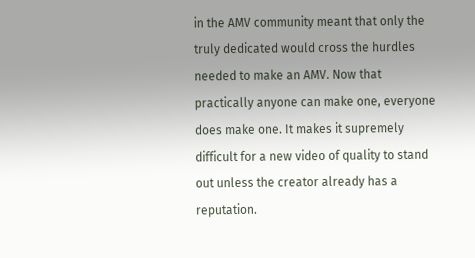in the AMV community meant that only the truly dedicated would cross the hurdles needed to make an AMV. Now that practically anyone can make one, everyone does make one. It makes it supremely difficult for a new video of quality to stand out unless the creator already has a reputation.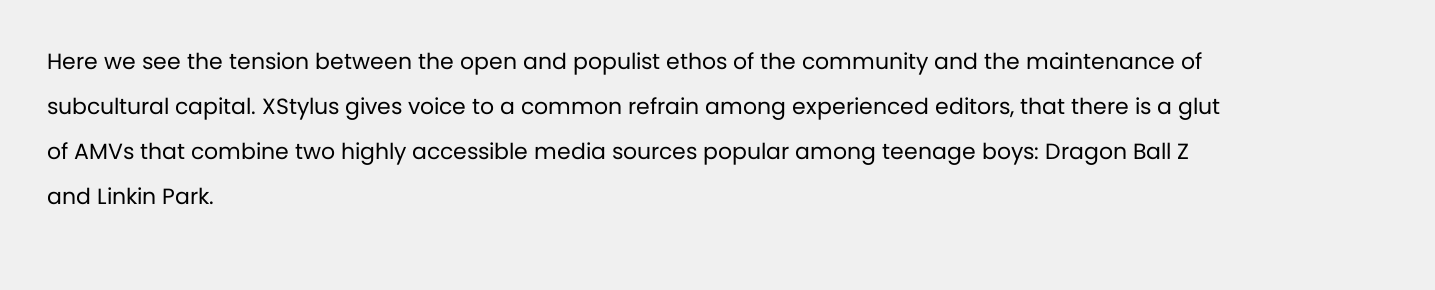Here we see the tension between the open and populist ethos of the community and the maintenance of subcultural capital. XStylus gives voice to a common refrain among experienced editors, that there is a glut of AMVs that combine two highly accessible media sources popular among teenage boys: Dragon Ball Z and Linkin Park.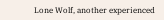Lone Wolf, another experienced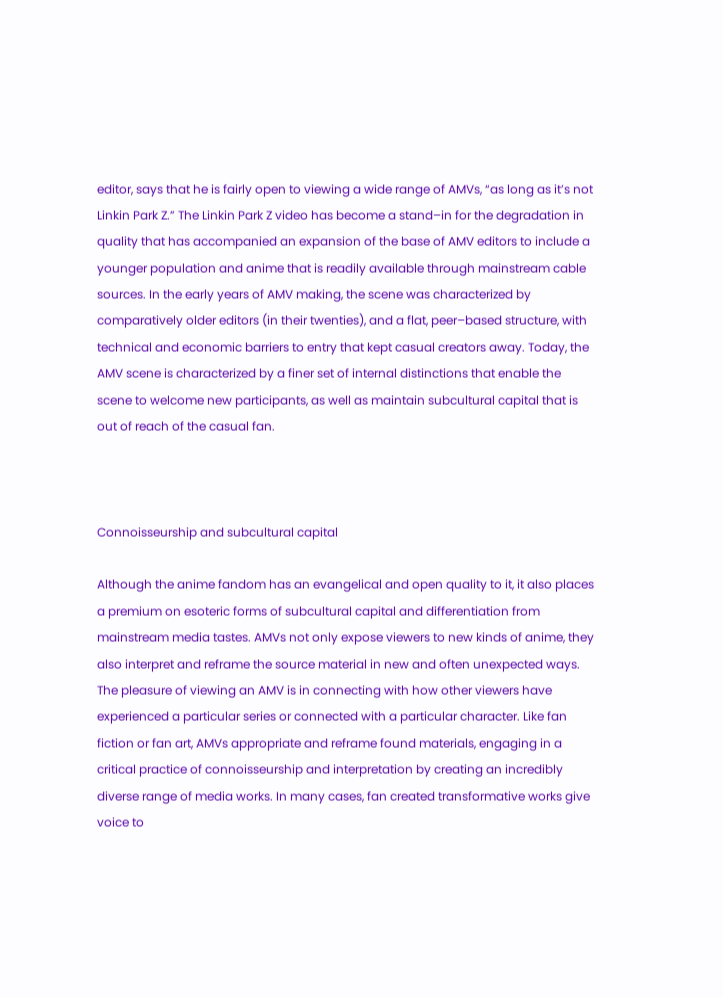editor, says that he is fairly open to viewing a wide range of AMVs, “as long as it’s not Linkin Park Z.” The Linkin Park Z video has become a stand–in for the degradation in quality that has accompanied an expansion of the base of AMV editors to include a younger population and anime that is readily available through mainstream cable sources. In the early years of AMV making, the scene was characterized by comparatively older editors (in their twenties), and a flat, peer–based structure, with technical and economic barriers to entry that kept casual creators away. Today, the AMV scene is characterized by a finer set of internal distinctions that enable the scene to welcome new participants, as well as maintain subcultural capital that is out of reach of the casual fan.



Connoisseurship and subcultural capital

Although the anime fandom has an evangelical and open quality to it, it also places a premium on esoteric forms of subcultural capital and differentiation from mainstream media tastes. AMVs not only expose viewers to new kinds of anime, they also interpret and reframe the source material in new and often unexpected ways. The pleasure of viewing an AMV is in connecting with how other viewers have experienced a particular series or connected with a particular character. Like fan fiction or fan art, AMVs appropriate and reframe found materials, engaging in a critical practice of connoisseurship and interpretation by creating an incredibly diverse range of media works. In many cases, fan created transformative works give voice to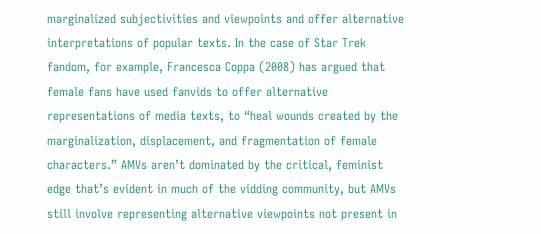marginalized subjectivities and viewpoints and offer alternative interpretations of popular texts. In the case of Star Trek fandom, for example, Francesca Coppa (2008) has argued that female fans have used fanvids to offer alternative representations of media texts, to “heal wounds created by the marginalization, displacement, and fragmentation of female characters.” AMVs aren’t dominated by the critical, feminist edge that’s evident in much of the vidding community, but AMVs still involve representing alternative viewpoints not present in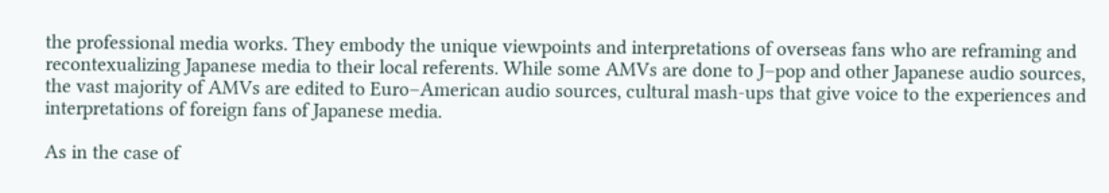the professional media works. They embody the unique viewpoints and interpretations of overseas fans who are reframing and recontexualizing Japanese media to their local referents. While some AMVs are done to J–pop and other Japanese audio sources, the vast majority of AMVs are edited to Euro–American audio sources, cultural mash-ups that give voice to the experiences and interpretations of foreign fans of Japanese media.

As in the case of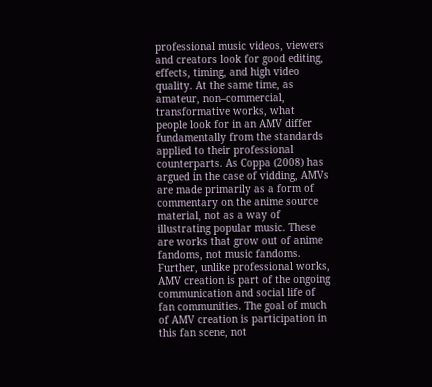professional music videos, viewers and creators look for good editing, effects, timing, and high video quality. At the same time, as amateur, non–commercial, transformative works, what people look for in an AMV differ fundamentally from the standards applied to their professional counterparts. As Coppa (2008) has argued in the case of vidding, AMVs are made primarily as a form of commentary on the anime source material, not as a way of illustrating popular music. These are works that grow out of anime fandoms, not music fandoms. Further, unlike professional works, AMV creation is part of the ongoing communication and social life of fan communities. The goal of much of AMV creation is participation in this fan scene, not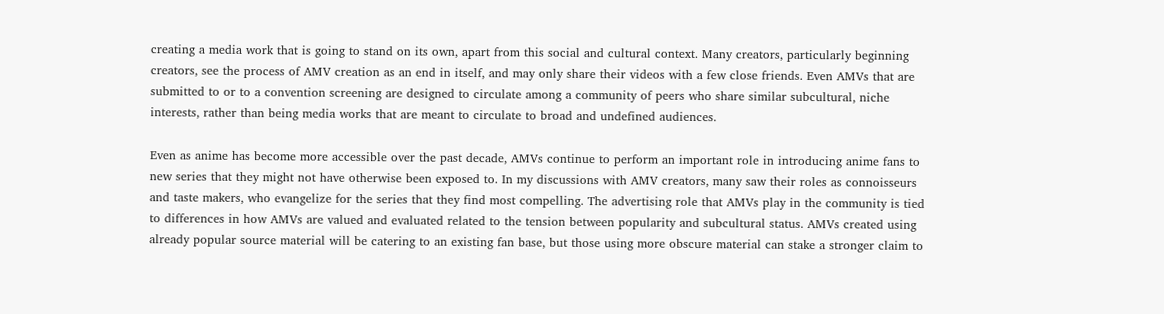creating a media work that is going to stand on its own, apart from this social and cultural context. Many creators, particularly beginning creators, see the process of AMV creation as an end in itself, and may only share their videos with a few close friends. Even AMVs that are submitted to or to a convention screening are designed to circulate among a community of peers who share similar subcultural, niche interests, rather than being media works that are meant to circulate to broad and undefined audiences.

Even as anime has become more accessible over the past decade, AMVs continue to perform an important role in introducing anime fans to new series that they might not have otherwise been exposed to. In my discussions with AMV creators, many saw their roles as connoisseurs and taste makers, who evangelize for the series that they find most compelling. The advertising role that AMVs play in the community is tied to differences in how AMVs are valued and evaluated related to the tension between popularity and subcultural status. AMVs created using already popular source material will be catering to an existing fan base, but those using more obscure material can stake a stronger claim to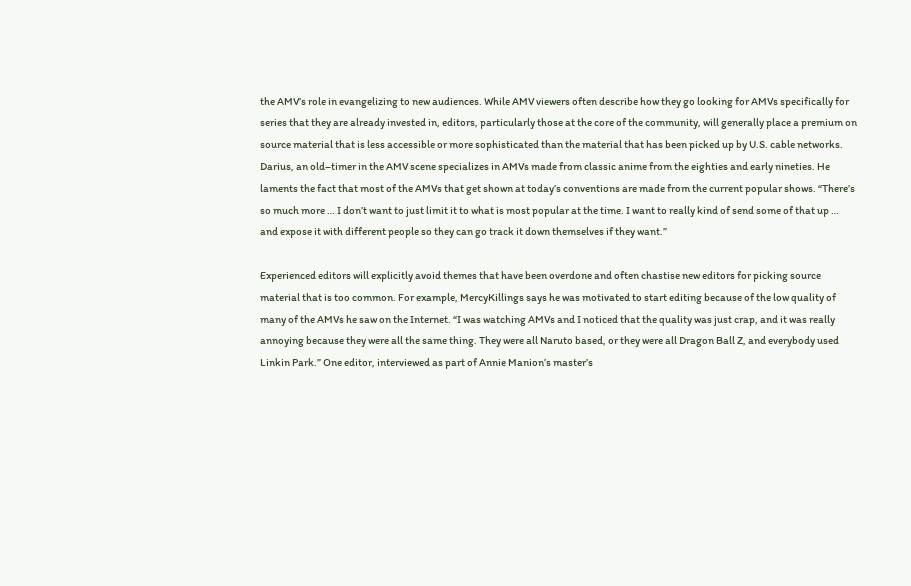the AMV’s role in evangelizing to new audiences. While AMV viewers often describe how they go looking for AMVs specifically for series that they are already invested in, editors, particularly those at the core of the community, will generally place a premium on source material that is less accessible or more sophisticated than the material that has been picked up by U.S. cable networks. Darius, an old–timer in the AMV scene specializes in AMVs made from classic anime from the eighties and early nineties. He laments the fact that most of the AMVs that get shown at today’s conventions are made from the current popular shows. “There’s so much more … I don’t want to just limit it to what is most popular at the time. I want to really kind of send some of that up … and expose it with different people so they can go track it down themselves if they want.”

Experienced editors will explicitly avoid themes that have been overdone and often chastise new editors for picking source material that is too common. For example, MercyKillings says he was motivated to start editing because of the low quality of many of the AMVs he saw on the Internet. “I was watching AMVs and I noticed that the quality was just crap, and it was really annoying because they were all the same thing. They were all Naruto based, or they were all Dragon Ball Z, and everybody used Linkin Park.” One editor, interviewed as part of Annie Manion’s master’s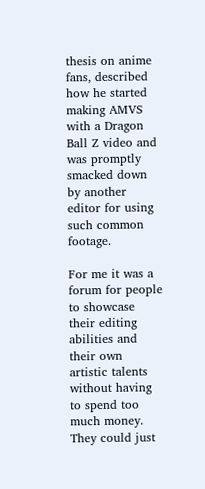thesis on anime fans, described how he started making AMVS with a Dragon Ball Z video and was promptly smacked down by another editor for using such common footage.

For me it was a forum for people to showcase their editing abilities and their own artistic talents without having to spend too much money. They could just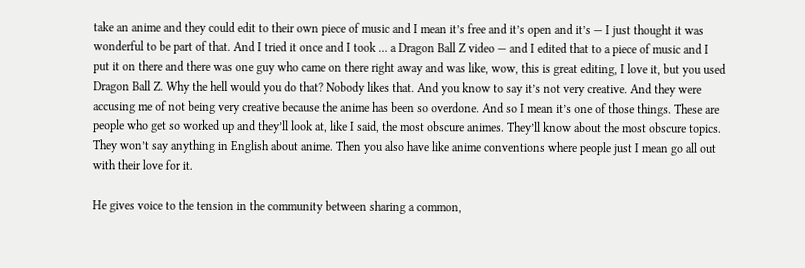take an anime and they could edit to their own piece of music and I mean it’s free and it’s open and it’s — I just thought it was wonderful to be part of that. And I tried it once and I took … a Dragon Ball Z video — and I edited that to a piece of music and I put it on there and there was one guy who came on there right away and was like, wow, this is great editing, I love it, but you used Dragon Ball Z. Why the hell would you do that? Nobody likes that. And you know to say it’s not very creative. And they were accusing me of not being very creative because the anime has been so overdone. And so I mean it’s one of those things. These are people who get so worked up and they’ll look at, like I said, the most obscure animes. They’ll know about the most obscure topics. They won’t say anything in English about anime. Then you also have like anime conventions where people just I mean go all out with their love for it.

He gives voice to the tension in the community between sharing a common,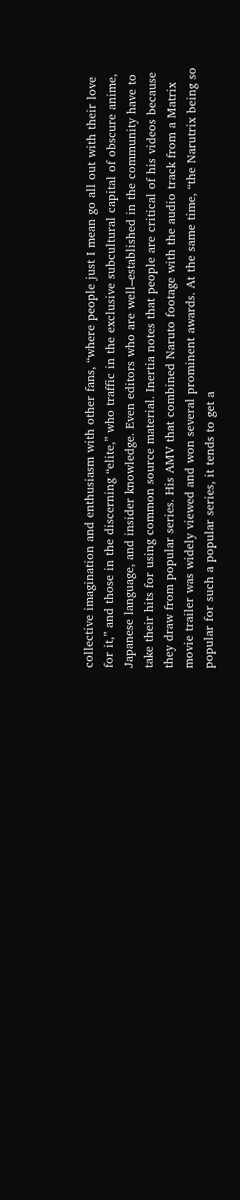collective imagination and enthusiasm with other fans, “where people just I mean go all out with their love for it,” and those in the discerning “elite,” who traffic in the exclusive subcultural capital of obscure anime, Japanese language, and insider knowledge. Even editors who are well–established in the community have to take their hits for using common source material. Inertia notes that people are critical of his videos because they draw from popular series. His AMV that combined Naruto footage with the audio track from a Matrix movie trailer was widely viewed and won several prominent awards. At the same time, “the Narutrix being so popular for such a popular series, it tends to get a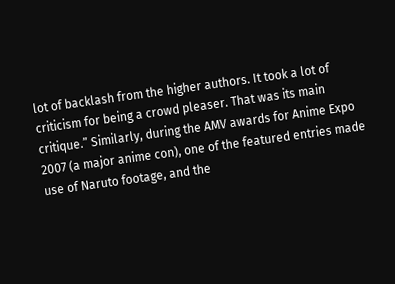lot of backlash from the higher authors. It took a lot of criticism for being a crowd pleaser. That was its main critique.” Similarly, during the AMV awards for Anime Expo 2007 (a major anime con), one of the featured entries made use of Naruto footage, and the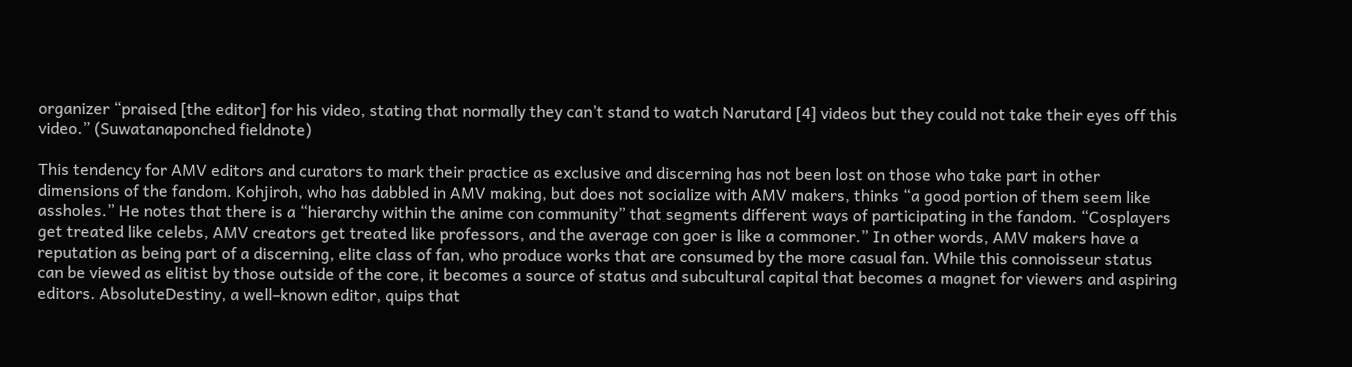organizer “praised [the editor] for his video, stating that normally they can’t stand to watch Narutard [4] videos but they could not take their eyes off this video.” (Suwatanaponched fieldnote)

This tendency for AMV editors and curators to mark their practice as exclusive and discerning has not been lost on those who take part in other dimensions of the fandom. Kohjiroh, who has dabbled in AMV making, but does not socialize with AMV makers, thinks “a good portion of them seem like assholes.” He notes that there is a “hierarchy within the anime con community” that segments different ways of participating in the fandom. “Cosplayers get treated like celebs, AMV creators get treated like professors, and the average con goer is like a commoner.” In other words, AMV makers have a reputation as being part of a discerning, elite class of fan, who produce works that are consumed by the more casual fan. While this connoisseur status can be viewed as elitist by those outside of the core, it becomes a source of status and subcultural capital that becomes a magnet for viewers and aspiring editors. AbsoluteDestiny, a well–known editor, quips that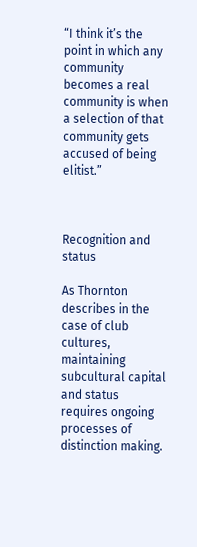“I think it’s the point in which any community becomes a real community is when a selection of that community gets accused of being elitist.”



Recognition and status

As Thornton describes in the case of club cultures, maintaining subcultural capital and status requires ongoing processes of distinction making.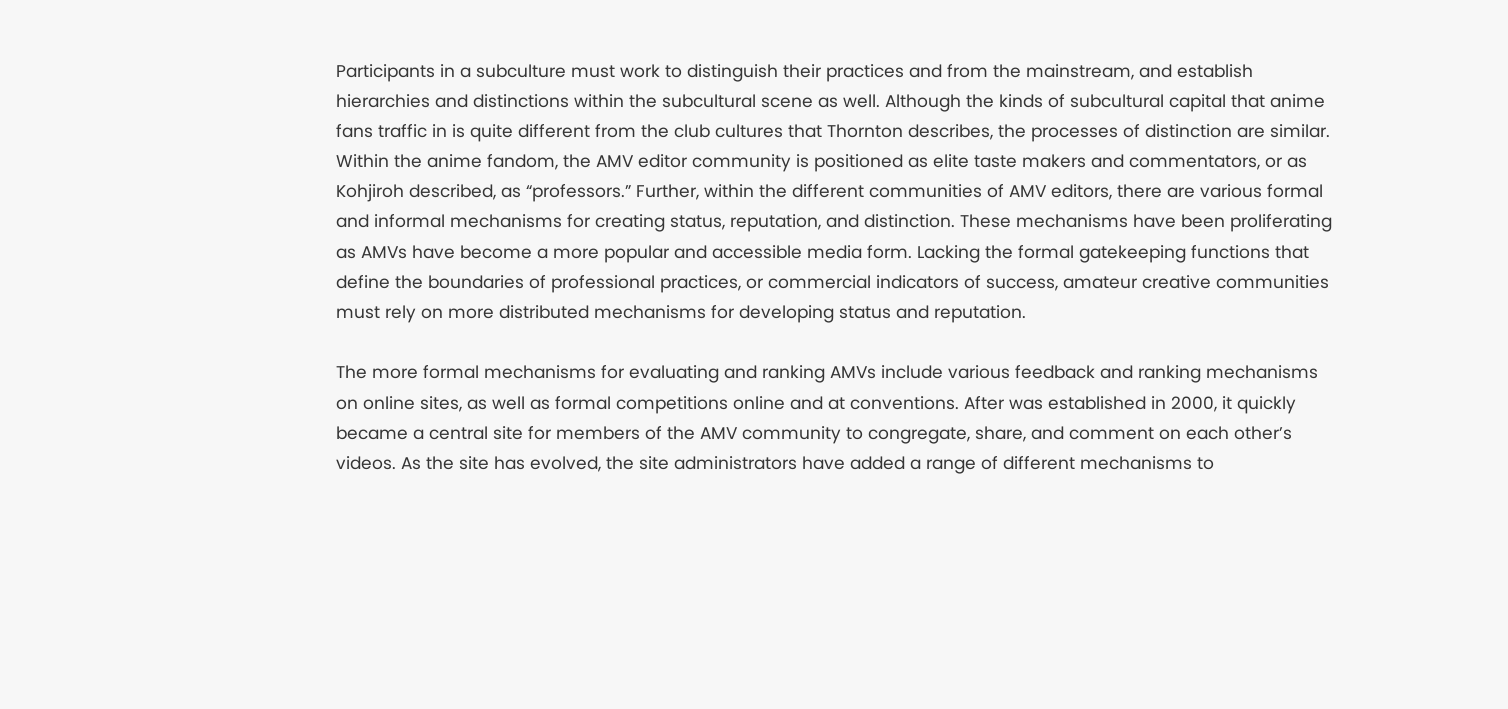Participants in a subculture must work to distinguish their practices and from the mainstream, and establish hierarchies and distinctions within the subcultural scene as well. Although the kinds of subcultural capital that anime fans traffic in is quite different from the club cultures that Thornton describes, the processes of distinction are similar. Within the anime fandom, the AMV editor community is positioned as elite taste makers and commentators, or as Kohjiroh described, as “professors.” Further, within the different communities of AMV editors, there are various formal and informal mechanisms for creating status, reputation, and distinction. These mechanisms have been proliferating as AMVs have become a more popular and accessible media form. Lacking the formal gatekeeping functions that define the boundaries of professional practices, or commercial indicators of success, amateur creative communities must rely on more distributed mechanisms for developing status and reputation.

The more formal mechanisms for evaluating and ranking AMVs include various feedback and ranking mechanisms on online sites, as well as formal competitions online and at conventions. After was established in 2000, it quickly became a central site for members of the AMV community to congregate, share, and comment on each other’s videos. As the site has evolved, the site administrators have added a range of different mechanisms to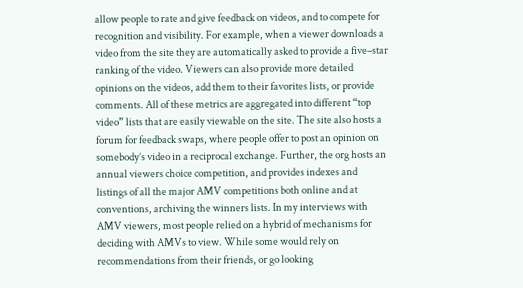allow people to rate and give feedback on videos, and to compete for recognition and visibility. For example, when a viewer downloads a video from the site they are automatically asked to provide a five–star ranking of the video. Viewers can also provide more detailed opinions on the videos, add them to their favorites lists, or provide comments. All of these metrics are aggregated into different “top video” lists that are easily viewable on the site. The site also hosts a forum for feedback swaps, where people offer to post an opinion on somebody’s video in a reciprocal exchange. Further, the org hosts an annual viewers choice competition, and provides indexes and listings of all the major AMV competitions both online and at conventions, archiving the winners lists. In my interviews with AMV viewers, most people relied on a hybrid of mechanisms for deciding with AMVs to view. While some would rely on recommendations from their friends, or go looking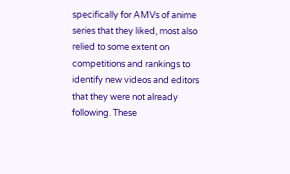specifically for AMVs of anime series that they liked, most also relied to some extent on competitions and rankings to identify new videos and editors that they were not already following. These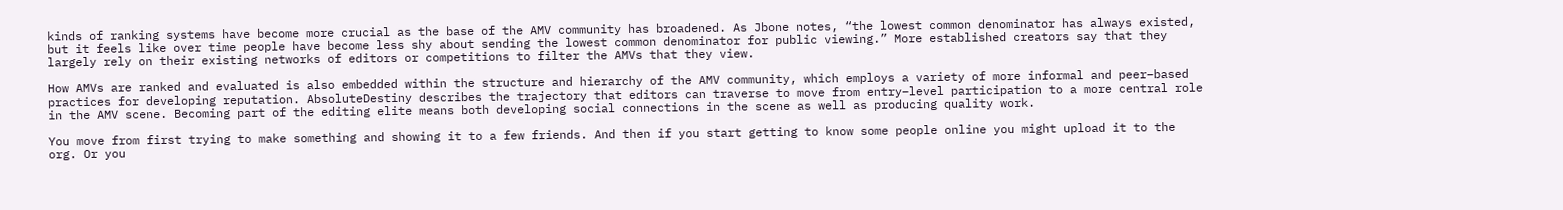kinds of ranking systems have become more crucial as the base of the AMV community has broadened. As Jbone notes, “the lowest common denominator has always existed, but it feels like over time people have become less shy about sending the lowest common denominator for public viewing.” More established creators say that they largely rely on their existing networks of editors or competitions to filter the AMVs that they view.

How AMVs are ranked and evaluated is also embedded within the structure and hierarchy of the AMV community, which employs a variety of more informal and peer–based practices for developing reputation. AbsoluteDestiny describes the trajectory that editors can traverse to move from entry–level participation to a more central role in the AMV scene. Becoming part of the editing elite means both developing social connections in the scene as well as producing quality work.

You move from first trying to make something and showing it to a few friends. And then if you start getting to know some people online you might upload it to the org. Or you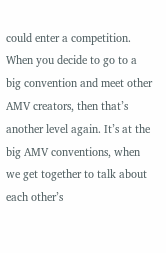could enter a competition. When you decide to go to a big convention and meet other AMV creators, then that’s another level again. It’s at the big AMV conventions, when we get together to talk about each other’s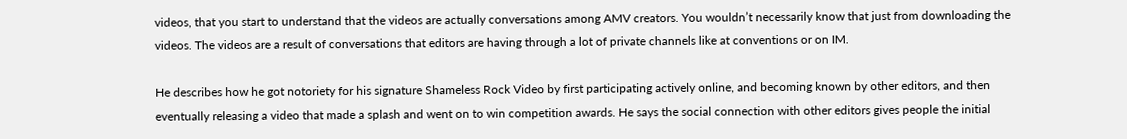videos, that you start to understand that the videos are actually conversations among AMV creators. You wouldn’t necessarily know that just from downloading the videos. The videos are a result of conversations that editors are having through a lot of private channels like at conventions or on IM.

He describes how he got notoriety for his signature Shameless Rock Video by first participating actively online, and becoming known by other editors, and then eventually releasing a video that made a splash and went on to win competition awards. He says the social connection with other editors gives people the initial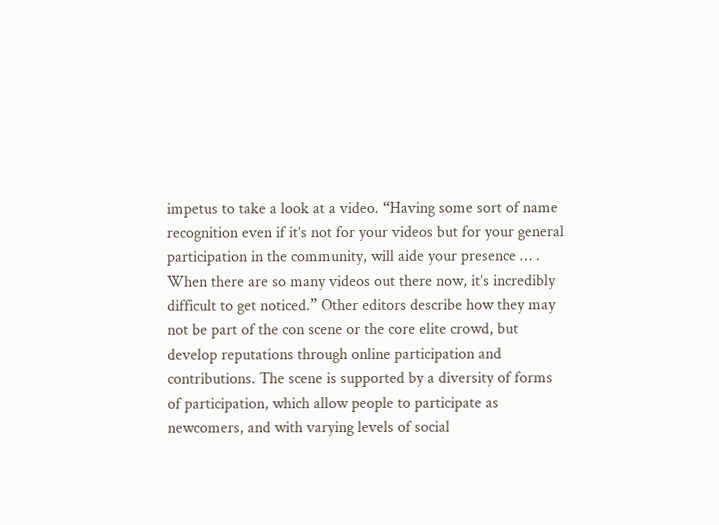impetus to take a look at a video. “Having some sort of name recognition even if it’s not for your videos but for your general participation in the community, will aide your presence … . When there are so many videos out there now, it’s incredibly difficult to get noticed.” Other editors describe how they may not be part of the con scene or the core elite crowd, but develop reputations through online participation and contributions. The scene is supported by a diversity of forms of participation, which allow people to participate as newcomers, and with varying levels of social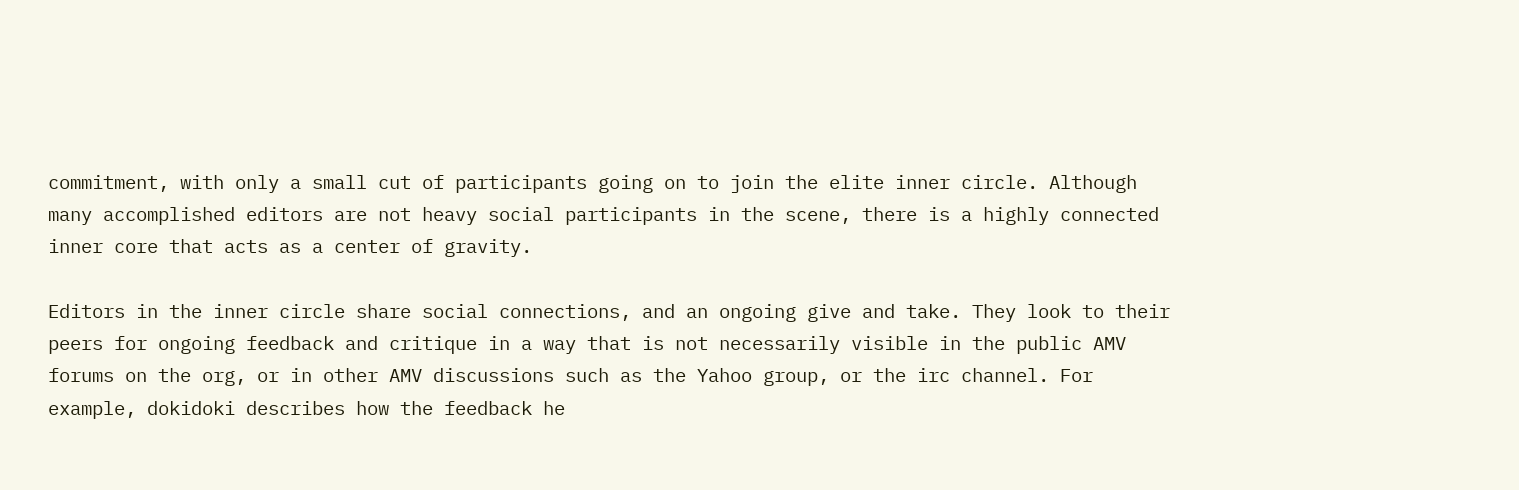commitment, with only a small cut of participants going on to join the elite inner circle. Although many accomplished editors are not heavy social participants in the scene, there is a highly connected inner core that acts as a center of gravity.

Editors in the inner circle share social connections, and an ongoing give and take. They look to their peers for ongoing feedback and critique in a way that is not necessarily visible in the public AMV forums on the org, or in other AMV discussions such as the Yahoo group, or the irc channel. For example, dokidoki describes how the feedback he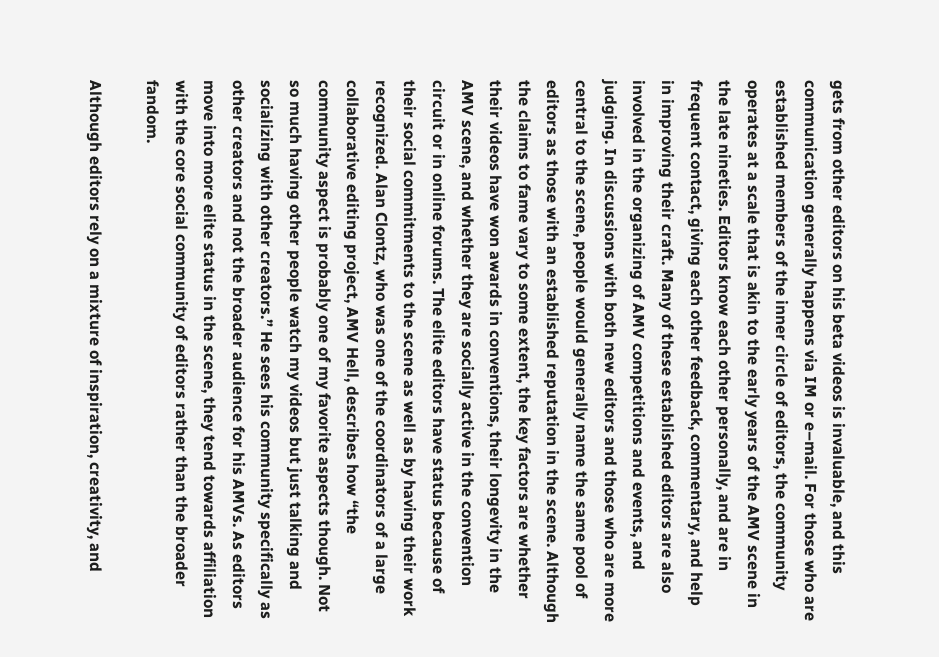gets from other editors on his beta videos is invaluable, and this communication generally happens via IM or e–mail. For those who are established members of the inner circle of editors, the community operates at a scale that is akin to the early years of the AMV scene in the late nineties. Editors know each other personally, and are in frequent contact, giving each other feedback, commentary, and help in improving their craft. Many of these established editors are also involved in the organizing of AMV competitions and events, and judging. In discussions with both new editors and those who are more central to the scene, people would generally name the same pool of editors as those with an established reputation in the scene. Although the claims to fame vary to some extent, the key factors are whether their videos have won awards in conventions, their longevity in the AMV scene, and whether they are socially active in the convention circuit or in online forums. The elite editors have status because of their social commitments to the scene as well as by having their work recognized. Alan Clontz, who was one of the coordinators of a large collaborative editing project, AMV Hell, describes how “the community aspect is probably one of my favorite aspects though. Not so much having other people watch my videos but just talking and socializing with other creators.” He sees his community specifically as other creators and not the broader audience for his AMVs. As editors move into more elite status in the scene, they tend towards affiliation with the core social community of editors rather than the broader fandom.

Although editors rely on a mixture of inspiration, creativity, and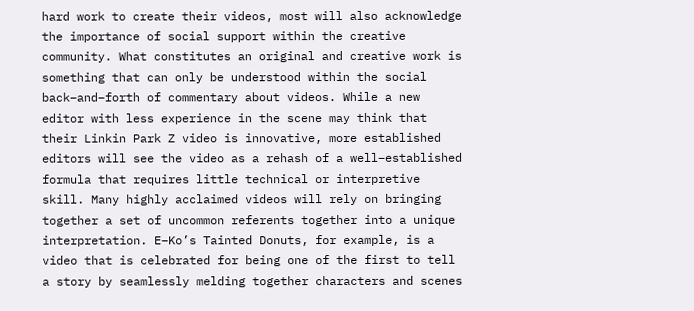hard work to create their videos, most will also acknowledge the importance of social support within the creative community. What constitutes an original and creative work is something that can only be understood within the social back–and–forth of commentary about videos. While a new editor with less experience in the scene may think that their Linkin Park Z video is innovative, more established editors will see the video as a rehash of a well–established formula that requires little technical or interpretive skill. Many highly acclaimed videos will rely on bringing together a set of uncommon referents together into a unique interpretation. E–Ko’s Tainted Donuts, for example, is a video that is celebrated for being one of the first to tell a story by seamlessly melding together characters and scenes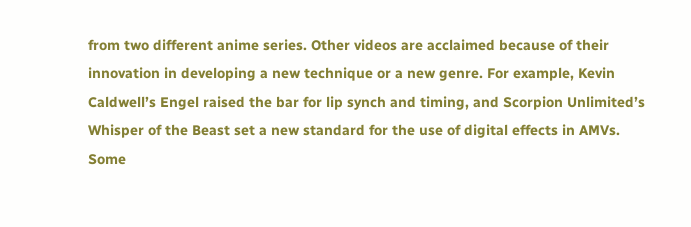from two different anime series. Other videos are acclaimed because of their innovation in developing a new technique or a new genre. For example, Kevin Caldwell’s Engel raised the bar for lip synch and timing, and Scorpion Unlimited’s Whisper of the Beast set a new standard for the use of digital effects in AMVs. Some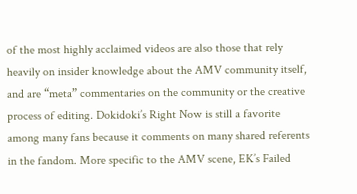of the most highly acclaimed videos are also those that rely heavily on insider knowledge about the AMV community itself, and are “meta” commentaries on the community or the creative process of editing. Dokidoki’s Right Now is still a favorite among many fans because it comments on many shared referents in the fandom. More specific to the AMV scene, EK’s Failed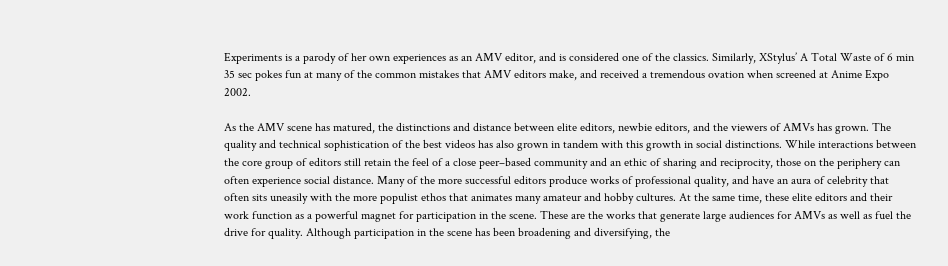Experiments is a parody of her own experiences as an AMV editor, and is considered one of the classics. Similarly, XStylus’ A Total Waste of 6 min 35 sec pokes fun at many of the common mistakes that AMV editors make, and received a tremendous ovation when screened at Anime Expo 2002.

As the AMV scene has matured, the distinctions and distance between elite editors, newbie editors, and the viewers of AMVs has grown. The quality and technical sophistication of the best videos has also grown in tandem with this growth in social distinctions. While interactions between the core group of editors still retain the feel of a close peer–based community and an ethic of sharing and reciprocity, those on the periphery can often experience social distance. Many of the more successful editors produce works of professional quality, and have an aura of celebrity that often sits uneasily with the more populist ethos that animates many amateur and hobby cultures. At the same time, these elite editors and their work function as a powerful magnet for participation in the scene. These are the works that generate large audiences for AMVs as well as fuel the drive for quality. Although participation in the scene has been broadening and diversifying, the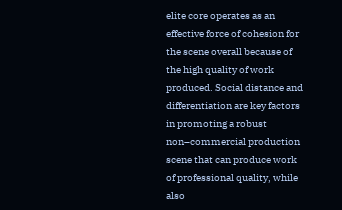elite core operates as an effective force of cohesion for the scene overall because of the high quality of work produced. Social distance and differentiation are key factors in promoting a robust non–commercial production scene that can produce work of professional quality, while also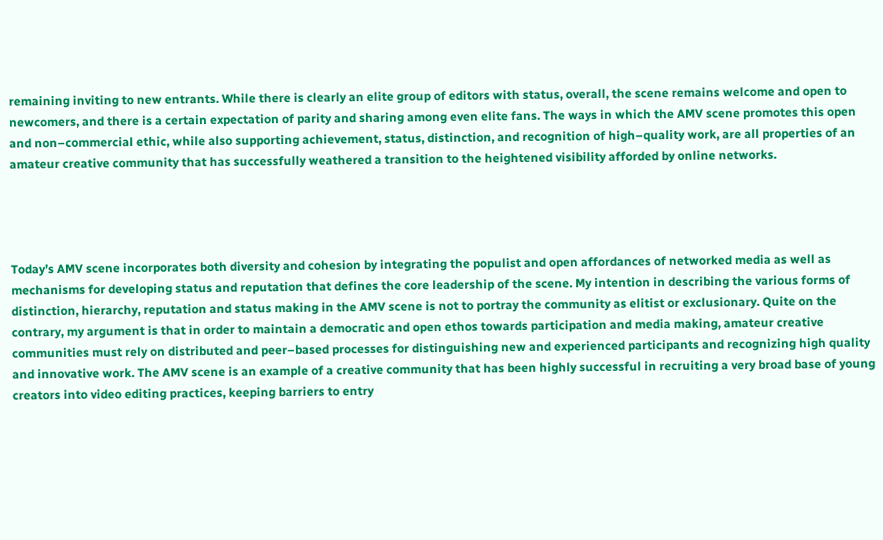remaining inviting to new entrants. While there is clearly an elite group of editors with status, overall, the scene remains welcome and open to newcomers, and there is a certain expectation of parity and sharing among even elite fans. The ways in which the AMV scene promotes this open and non–commercial ethic, while also supporting achievement, status, distinction, and recognition of high–quality work, are all properties of an amateur creative community that has successfully weathered a transition to the heightened visibility afforded by online networks.




Today’s AMV scene incorporates both diversity and cohesion by integrating the populist and open affordances of networked media as well as mechanisms for developing status and reputation that defines the core leadership of the scene. My intention in describing the various forms of distinction, hierarchy, reputation and status making in the AMV scene is not to portray the community as elitist or exclusionary. Quite on the contrary, my argument is that in order to maintain a democratic and open ethos towards participation and media making, amateur creative communities must rely on distributed and peer–based processes for distinguishing new and experienced participants and recognizing high quality and innovative work. The AMV scene is an example of a creative community that has been highly successful in recruiting a very broad base of young creators into video editing practices, keeping barriers to entry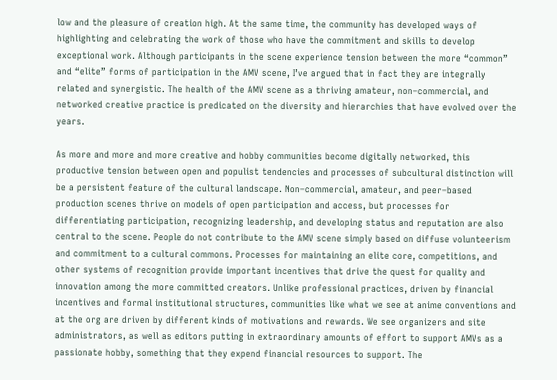low and the pleasure of creation high. At the same time, the community has developed ways of highlighting and celebrating the work of those who have the commitment and skills to develop exceptional work. Although participants in the scene experience tension between the more “common” and “elite” forms of participation in the AMV scene, I’ve argued that in fact they are integrally related and synergistic. The health of the AMV scene as a thriving amateur, non–commercial, and networked creative practice is predicated on the diversity and hierarchies that have evolved over the years.

As more and more and more creative and hobby communities become digitally networked, this productive tension between open and populist tendencies and processes of subcultural distinction will be a persistent feature of the cultural landscape. Non–commercial, amateur, and peer–based production scenes thrive on models of open participation and access, but processes for differentiating participation, recognizing leadership, and developing status and reputation are also central to the scene. People do not contribute to the AMV scene simply based on diffuse volunteerism and commitment to a cultural commons. Processes for maintaining an elite core, competitions, and other systems of recognition provide important incentives that drive the quest for quality and innovation among the more committed creators. Unlike professional practices, driven by financial incentives and formal institutional structures, communities like what we see at anime conventions and at the org are driven by different kinds of motivations and rewards. We see organizers and site administrators, as well as editors putting in extraordinary amounts of effort to support AMVs as a passionate hobby, something that they expend financial resources to support. The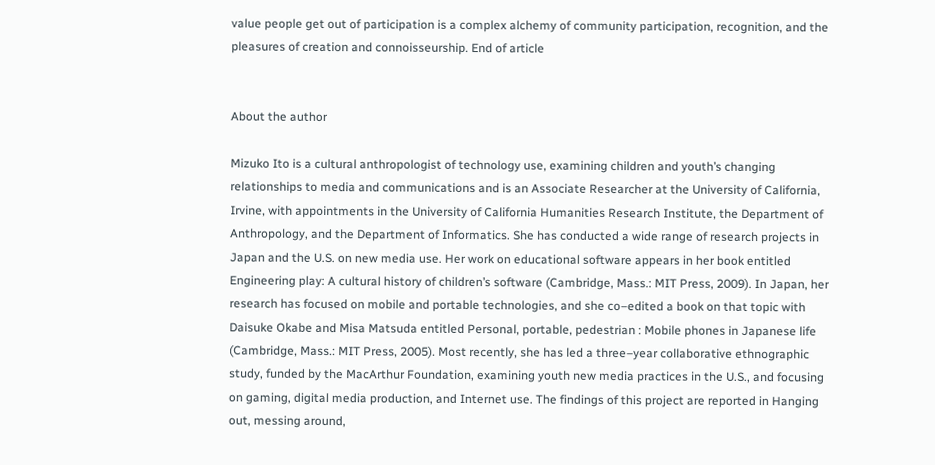value people get out of participation is a complex alchemy of community participation, recognition, and the pleasures of creation and connoisseurship. End of article


About the author

Mizuko Ito is a cultural anthropologist of technology use, examining children and youth’s changing relationships to media and communications and is an Associate Researcher at the University of California, Irvine, with appointments in the University of California Humanities Research Institute, the Department of Anthropology, and the Department of Informatics. She has conducted a wide range of research projects in Japan and the U.S. on new media use. Her work on educational software appears in her book entitled Engineering play: A cultural history of children’s software (Cambridge, Mass.: MIT Press, 2009). In Japan, her research has focused on mobile and portable technologies, and she co–edited a book on that topic with Daisuke Okabe and Misa Matsuda entitled Personal, portable, pedestrian : Mobile phones in Japanese life (Cambridge, Mass.: MIT Press, 2005). Most recently, she has led a three–year collaborative ethnographic study, funded by the MacArthur Foundation, examining youth new media practices in the U.S., and focusing on gaming, digital media production, and Internet use. The findings of this project are reported in Hanging out, messing around,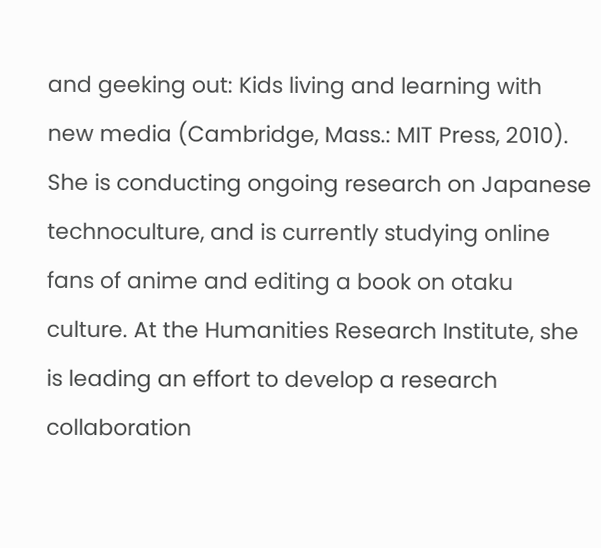and geeking out: Kids living and learning with new media (Cambridge, Mass.: MIT Press, 2010). She is conducting ongoing research on Japanese technoculture, and is currently studying online fans of anime and editing a book on otaku culture. At the Humanities Research Institute, she is leading an effort to develop a research collaboration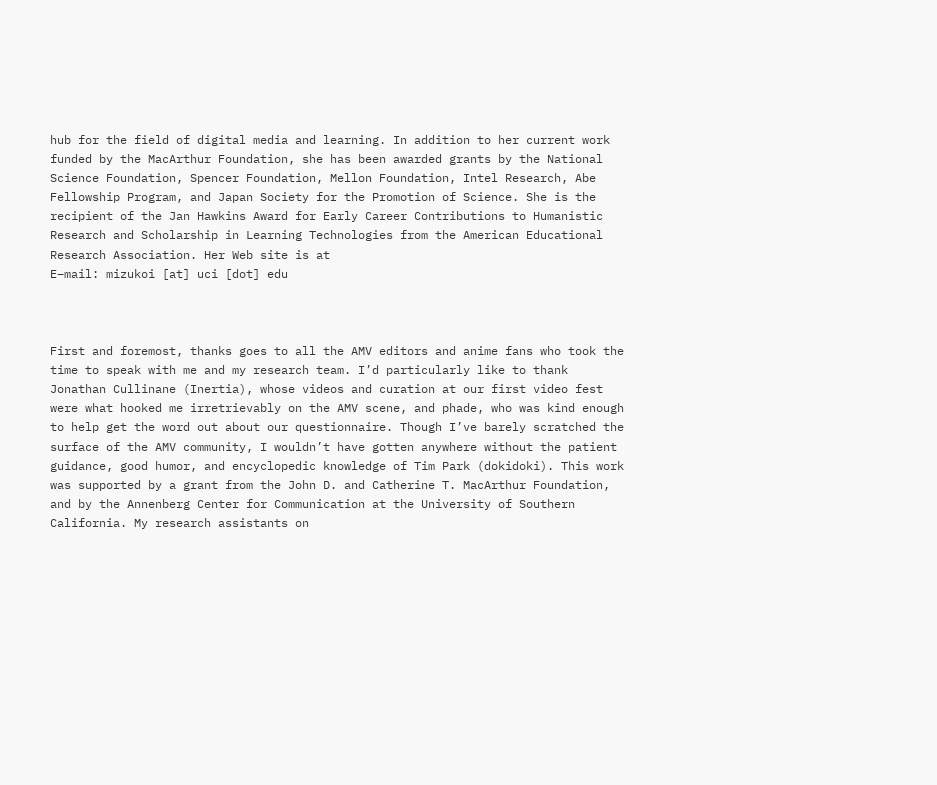hub for the field of digital media and learning. In addition to her current work funded by the MacArthur Foundation, she has been awarded grants by the National Science Foundation, Spencer Foundation, Mellon Foundation, Intel Research, Abe Fellowship Program, and Japan Society for the Promotion of Science. She is the recipient of the Jan Hawkins Award for Early Career Contributions to Humanistic Research and Scholarship in Learning Technologies from the American Educational Research Association. Her Web site is at
E–mail: mizukoi [at] uci [dot] edu



First and foremost, thanks goes to all the AMV editors and anime fans who took the time to speak with me and my research team. I’d particularly like to thank Jonathan Cullinane (Inertia), whose videos and curation at our first video fest were what hooked me irretrievably on the AMV scene, and phade, who was kind enough to help get the word out about our questionnaire. Though I’ve barely scratched the surface of the AMV community, I wouldn’t have gotten anywhere without the patient guidance, good humor, and encyclopedic knowledge of Tim Park (dokidoki). This work was supported by a grant from the John D. and Catherine T. MacArthur Foundation, and by the Annenberg Center for Communication at the University of Southern California. My research assistants on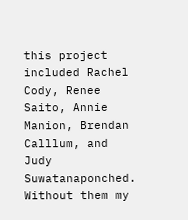this project included Rachel Cody, Renee Saito, Annie Manion, Brendan Calllum, and Judy Suwatanaponched. Without them my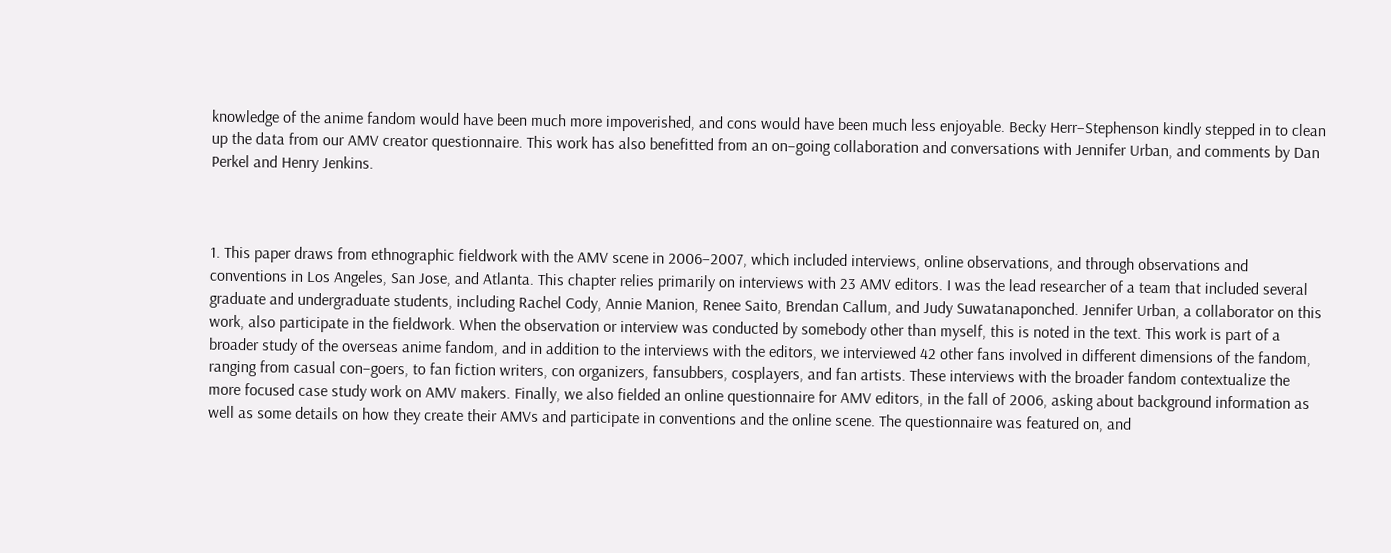knowledge of the anime fandom would have been much more impoverished, and cons would have been much less enjoyable. Becky Herr–Stephenson kindly stepped in to clean up the data from our AMV creator questionnaire. This work has also benefitted from an on–going collaboration and conversations with Jennifer Urban, and comments by Dan Perkel and Henry Jenkins.



1. This paper draws from ethnographic fieldwork with the AMV scene in 2006–2007, which included interviews, online observations, and through observations and conventions in Los Angeles, San Jose, and Atlanta. This chapter relies primarily on interviews with 23 AMV editors. I was the lead researcher of a team that included several graduate and undergraduate students, including Rachel Cody, Annie Manion, Renee Saito, Brendan Callum, and Judy Suwatanaponched. Jennifer Urban, a collaborator on this work, also participate in the fieldwork. When the observation or interview was conducted by somebody other than myself, this is noted in the text. This work is part of a broader study of the overseas anime fandom, and in addition to the interviews with the editors, we interviewed 42 other fans involved in different dimensions of the fandom, ranging from casual con–goers, to fan fiction writers, con organizers, fansubbers, cosplayers, and fan artists. These interviews with the broader fandom contextualize the more focused case study work on AMV makers. Finally, we also fielded an online questionnaire for AMV editors, in the fall of 2006, asking about background information as well as some details on how they create their AMVs and participate in conventions and the online scene. The questionnaire was featured on, and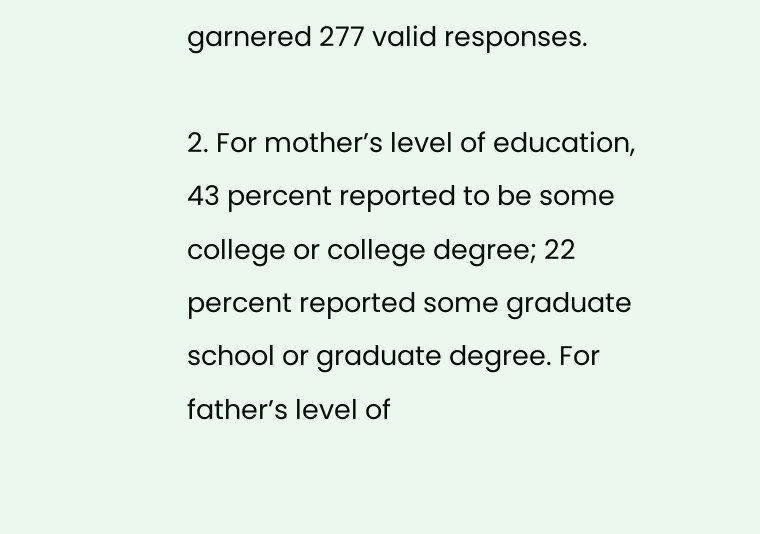garnered 277 valid responses.

2. For mother’s level of education, 43 percent reported to be some college or college degree; 22 percent reported some graduate school or graduate degree. For father’s level of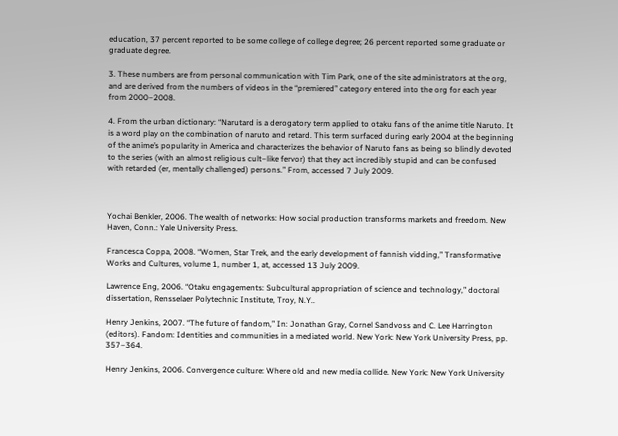education, 37 percent reported to be some college of college degree; 26 percent reported some graduate or graduate degree.

3. These numbers are from personal communication with Tim Park, one of the site administrators at the org, and are derived from the numbers of videos in the “premiered” category entered into the org for each year from 2000–2008.

4. From the urban dictionary: “Narutard is a derogatory term applied to otaku fans of the anime title Naruto. It is a word play on the combination of naruto and retard. This term surfaced during early 2004 at the beginning of the anime’s popularity in America and characterizes the behavior of Naruto fans as being so blindly devoted to the series (with an almost religious cult–like fervor) that they act incredibly stupid and can be confused with retarded (er, mentally challenged) persons.” From, accessed 7 July 2009.



Yochai Benkler, 2006. The wealth of networks: How social production transforms markets and freedom. New Haven, Conn.: Yale University Press.

Francesca Coppa, 2008. “Women, Star Trek, and the early development of fannish vidding,” Transformative Works and Cultures, volume 1, number 1, at, accessed 13 July 2009.

Lawrence Eng, 2006. “Otaku engagements: Subcultural appropriation of science and technology,” doctoral dissertation, Rensselaer Polytechnic Institute, Troy, N.Y..

Henry Jenkins, 2007. “The future of fandom,” In: Jonathan Gray, Cornel Sandvoss and C. Lee Harrington (editors). Fandom: Identities and communities in a mediated world. New York: New York University Press, pp. 357–364.

Henry Jenkins, 2006. Convergence culture: Where old and new media collide. New York: New York University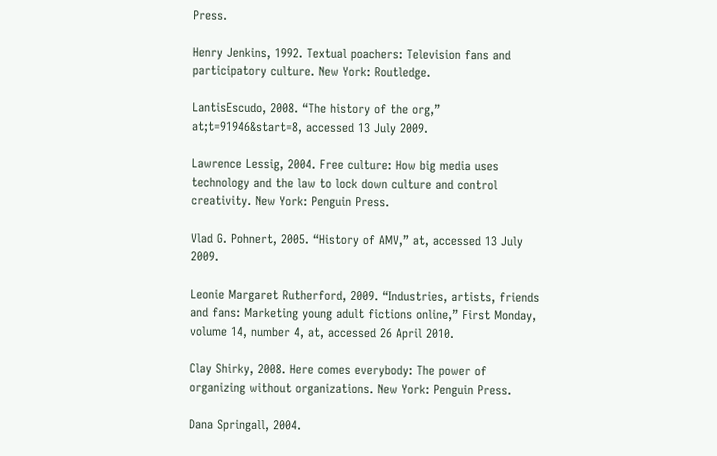Press.

Henry Jenkins, 1992. Textual poachers: Television fans and participatory culture. New York: Routledge.

LantisEscudo, 2008. “The history of the org,” at;t=91946&start=8, accessed 13 July 2009.

Lawrence Lessig, 2004. Free culture: How big media uses technology and the law to lock down culture and control creativity. New York: Penguin Press.

Vlad G. Pohnert, 2005. “History of AMV,” at, accessed 13 July 2009.

Leonie Margaret Rutherford, 2009. “Industries, artists, friends and fans: Marketing young adult fictions online,” First Monday, volume 14, number 4, at, accessed 26 April 2010.

Clay Shirky, 2008. Here comes everybody: The power of organizing without organizations. New York: Penguin Press.

Dana Springall, 2004.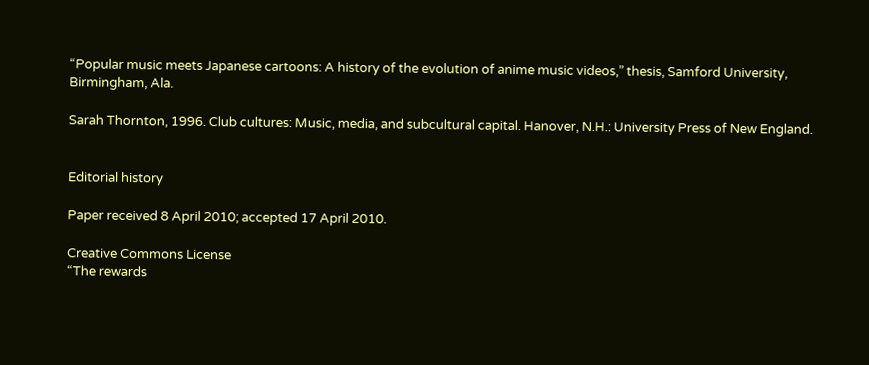“Popular music meets Japanese cartoons: A history of the evolution of anime music videos,” thesis, Samford University, Birmingham, Ala.

Sarah Thornton, 1996. Club cultures: Music, media, and subcultural capital. Hanover, N.H.: University Press of New England.


Editorial history

Paper received 8 April 2010; accepted 17 April 2010.

Creative Commons License
“The rewards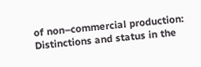of non–commercial production: Distinctions and status in the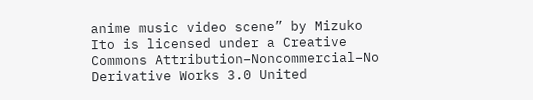anime music video scene” by Mizuko Ito is licensed under a Creative Commons Attribution–Noncommercial–No Derivative Works 3.0 United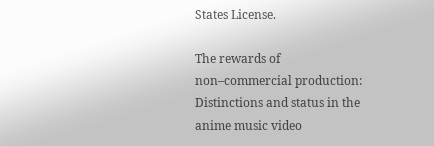States License.

The rewards of non–commercial production: Distinctions and status in the anime music video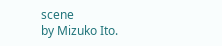scene
by Mizuko Ito.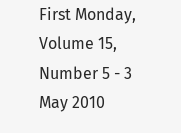First Monday, Volume 15, Number 5 - 3 May 2010